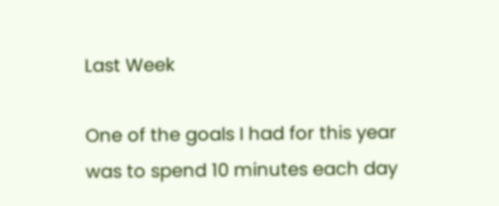Last Week

One of the goals I had for this year was to spend 10 minutes each day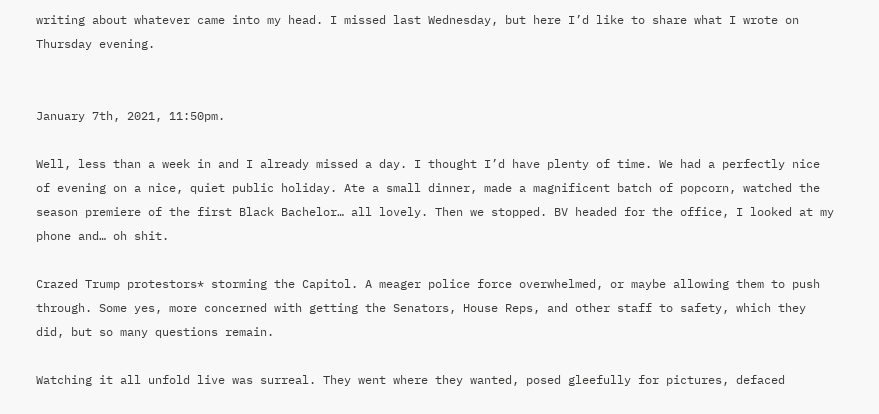writing about whatever came into my head. I missed last Wednesday, but here I’d like to share what I wrote on Thursday evening.


January 7th, 2021, 11:50pm.

Well, less than a week in and I already missed a day. I thought I’d have plenty of time. We had a perfectly nice of evening on a nice, quiet public holiday. Ate a small dinner, made a magnificent batch of popcorn, watched the season premiere of the first Black Bachelor… all lovely. Then we stopped. BV headed for the office, I looked at my phone and… oh shit.

Crazed Trump protestors* storming the Capitol. A meager police force overwhelmed, or maybe allowing them to push through. Some yes, more concerned with getting the Senators, House Reps, and other staff to safety, which they did, but so many questions remain.

Watching it all unfold live was surreal. They went where they wanted, posed gleefully for pictures, defaced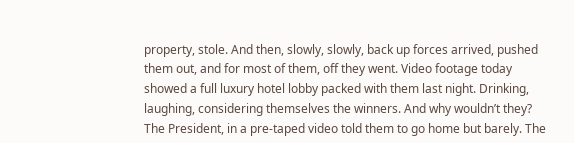property, stole. And then, slowly, slowly, back up forces arrived, pushed them out, and for most of them, off they went. Video footage today showed a full luxury hotel lobby packed with them last night. Drinking, laughing, considering themselves the winners. And why wouldn’t they? The President, in a pre-taped video told them to go home but barely. The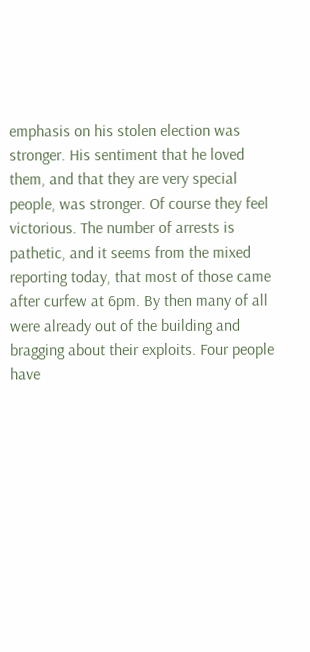emphasis on his stolen election was stronger. His sentiment that he loved them, and that they are very special people, was stronger. Of course they feel victorious. The number of arrests is pathetic, and it seems from the mixed reporting today, that most of those came after curfew at 6pm. By then many of all were already out of the building and bragging about their exploits. Four people have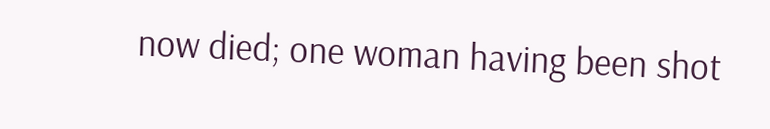now died; one woman having been shot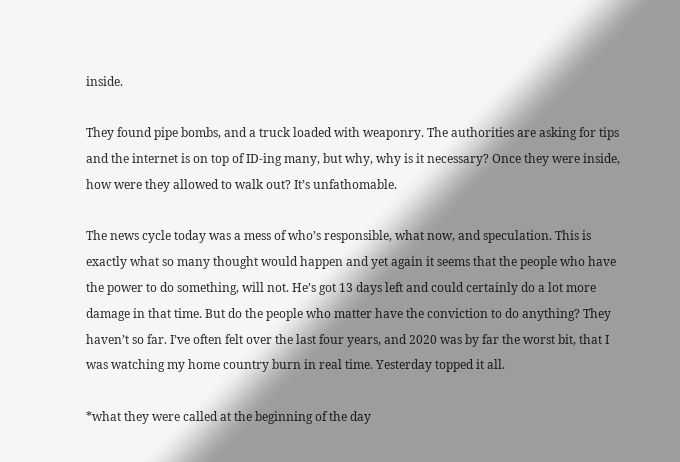inside.

They found pipe bombs, and a truck loaded with weaponry. The authorities are asking for tips and the internet is on top of ID-ing many, but why, why is it necessary? Once they were inside, how were they allowed to walk out? It’s unfathomable.

The news cycle today was a mess of who’s responsible, what now, and speculation. This is exactly what so many thought would happen and yet again it seems that the people who have the power to do something, will not. He’s got 13 days left and could certainly do a lot more damage in that time. But do the people who matter have the conviction to do anything? They haven’t so far. I’ve often felt over the last four years, and 2020 was by far the worst bit, that I was watching my home country burn in real time. Yesterday topped it all.

*what they were called at the beginning of the day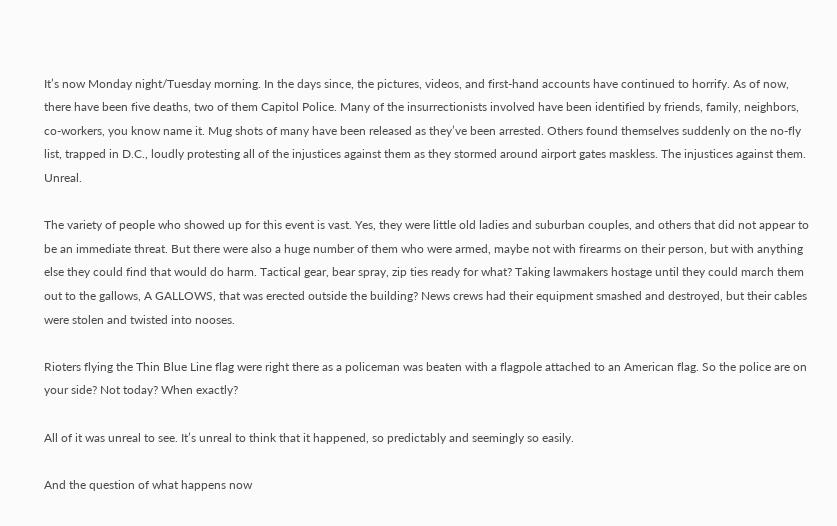It’s now Monday night/Tuesday morning. In the days since, the pictures, videos, and first-hand accounts have continued to horrify. As of now, there have been five deaths, two of them Capitol Police. Many of the insurrectionists involved have been identified by friends, family, neighbors, co-workers, you know name it. Mug shots of many have been released as they’ve been arrested. Others found themselves suddenly on the no-fly list, trapped in D.C., loudly protesting all of the injustices against them as they stormed around airport gates maskless. The injustices against them. Unreal.

The variety of people who showed up for this event is vast. Yes, they were little old ladies and suburban couples, and others that did not appear to be an immediate threat. But there were also a huge number of them who were armed, maybe not with firearms on their person, but with anything else they could find that would do harm. Tactical gear, bear spray, zip ties ready for what? Taking lawmakers hostage until they could march them out to the gallows, A GALLOWS, that was erected outside the building? News crews had their equipment smashed and destroyed, but their cables were stolen and twisted into nooses.

Rioters flying the Thin Blue Line flag were right there as a policeman was beaten with a flagpole attached to an American flag. So the police are on your side? Not today? When exactly?

All of it was unreal to see. It’s unreal to think that it happened, so predictably and seemingly so easily.

And the question of what happens now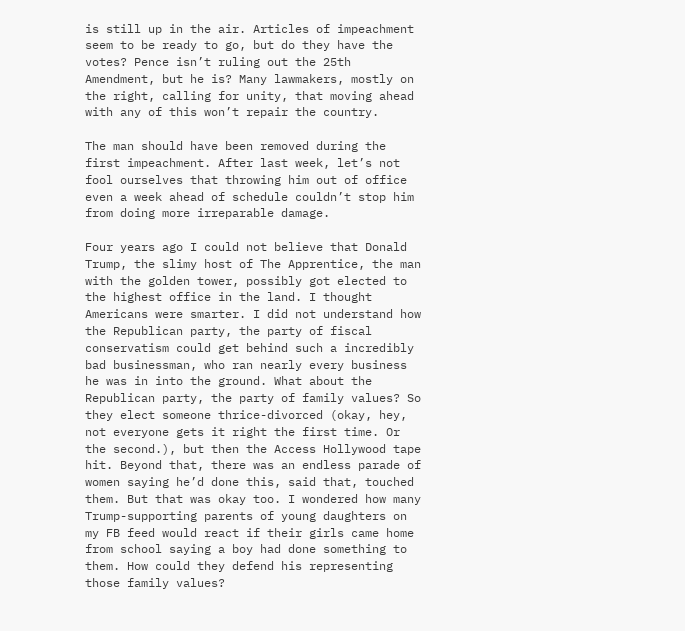is still up in the air. Articles of impeachment seem to be ready to go, but do they have the votes? Pence isn’t ruling out the 25th Amendment, but he is? Many lawmakers, mostly on the right, calling for unity, that moving ahead with any of this won’t repair the country.

The man should have been removed during the first impeachment. After last week, let’s not fool ourselves that throwing him out of office even a week ahead of schedule couldn’t stop him from doing more irreparable damage.

Four years ago I could not believe that Donald Trump, the slimy host of The Apprentice, the man with the golden tower, possibly got elected to the highest office in the land. I thought Americans were smarter. I did not understand how the Republican party, the party of fiscal conservatism could get behind such a incredibly bad businessman, who ran nearly every business he was in into the ground. What about the Republican party, the party of family values? So they elect someone thrice-divorced (okay, hey, not everyone gets it right the first time. Or the second.), but then the Access Hollywood tape hit. Beyond that, there was an endless parade of women saying he’d done this, said that, touched them. But that was okay too. I wondered how many Trump-supporting parents of young daughters on my FB feed would react if their girls came home from school saying a boy had done something to them. How could they defend his representing those family values?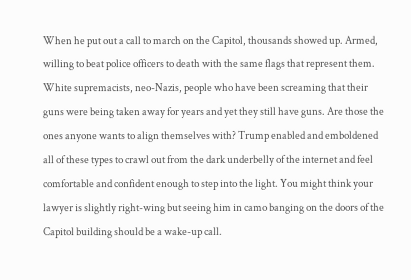When he put out a call to march on the Capitol, thousands showed up. Armed, willing to beat police officers to death with the same flags that represent them. White supremacists, neo-Nazis, people who have been screaming that their guns were being taken away for years and yet they still have guns. Are those the ones anyone wants to align themselves with? Trump enabled and emboldened all of these types to crawl out from the dark underbelly of the internet and feel comfortable and confident enough to step into the light. You might think your lawyer is slightly right-wing but seeing him in camo banging on the doors of the Capitol building should be a wake-up call.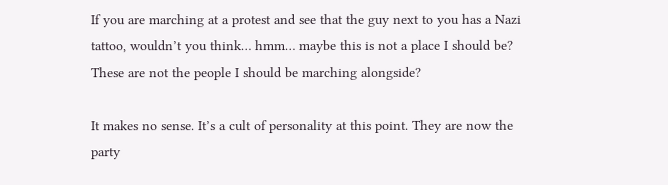If you are marching at a protest and see that the guy next to you has a Nazi tattoo, wouldn’t you think… hmm… maybe this is not a place I should be? These are not the people I should be marching alongside?

It makes no sense. It’s a cult of personality at this point. They are now the party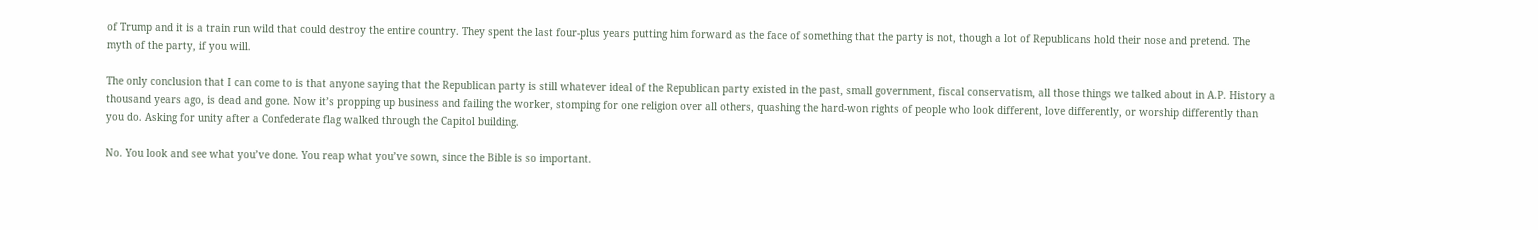of Trump and it is a train run wild that could destroy the entire country. They spent the last four-plus years putting him forward as the face of something that the party is not, though a lot of Republicans hold their nose and pretend. The myth of the party, if you will.

The only conclusion that I can come to is that anyone saying that the Republican party is still whatever ideal of the Republican party existed in the past, small government, fiscal conservatism, all those things we talked about in A.P. History a thousand years ago, is dead and gone. Now it’s propping up business and failing the worker, stomping for one religion over all others, quashing the hard-won rights of people who look different, love differently, or worship differently than you do. Asking for unity after a Confederate flag walked through the Capitol building.

No. You look and see what you’ve done. You reap what you’ve sown, since the Bible is so important.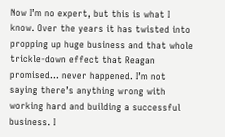Now I’m no expert, but this is what I know. Over the years it has twisted into propping up huge business and that whole trickle-down effect that Reagan promised… never happened. I’m not saying there’s anything wrong with working hard and building a successful business. I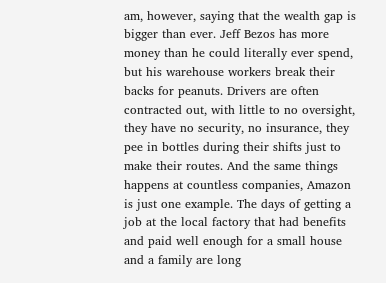am, however, saying that the wealth gap is bigger than ever. Jeff Bezos has more money than he could literally ever spend, but his warehouse workers break their backs for peanuts. Drivers are often contracted out, with little to no oversight, they have no security, no insurance, they pee in bottles during their shifts just to make their routes. And the same things happens at countless companies, Amazon is just one example. The days of getting a job at the local factory that had benefits and paid well enough for a small house and a family are long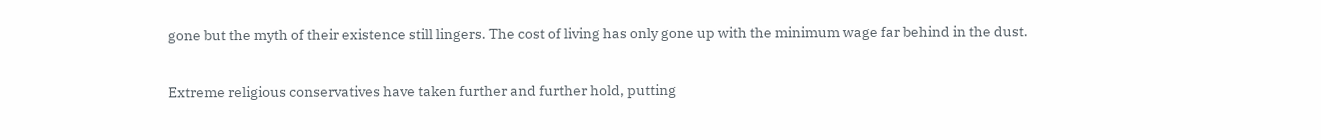gone but the myth of their existence still lingers. The cost of living has only gone up with the minimum wage far behind in the dust.

Extreme religious conservatives have taken further and further hold, putting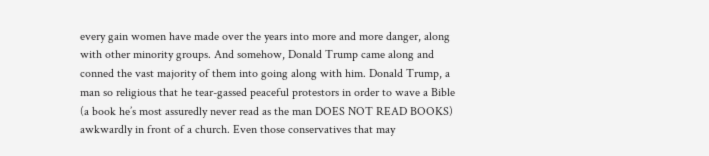every gain women have made over the years into more and more danger, along with other minority groups. And somehow, Donald Trump came along and conned the vast majority of them into going along with him. Donald Trump, a man so religious that he tear-gassed peaceful protestors in order to wave a Bible (a book he’s most assuredly never read as the man DOES NOT READ BOOKS) awkwardly in front of a church. Even those conservatives that may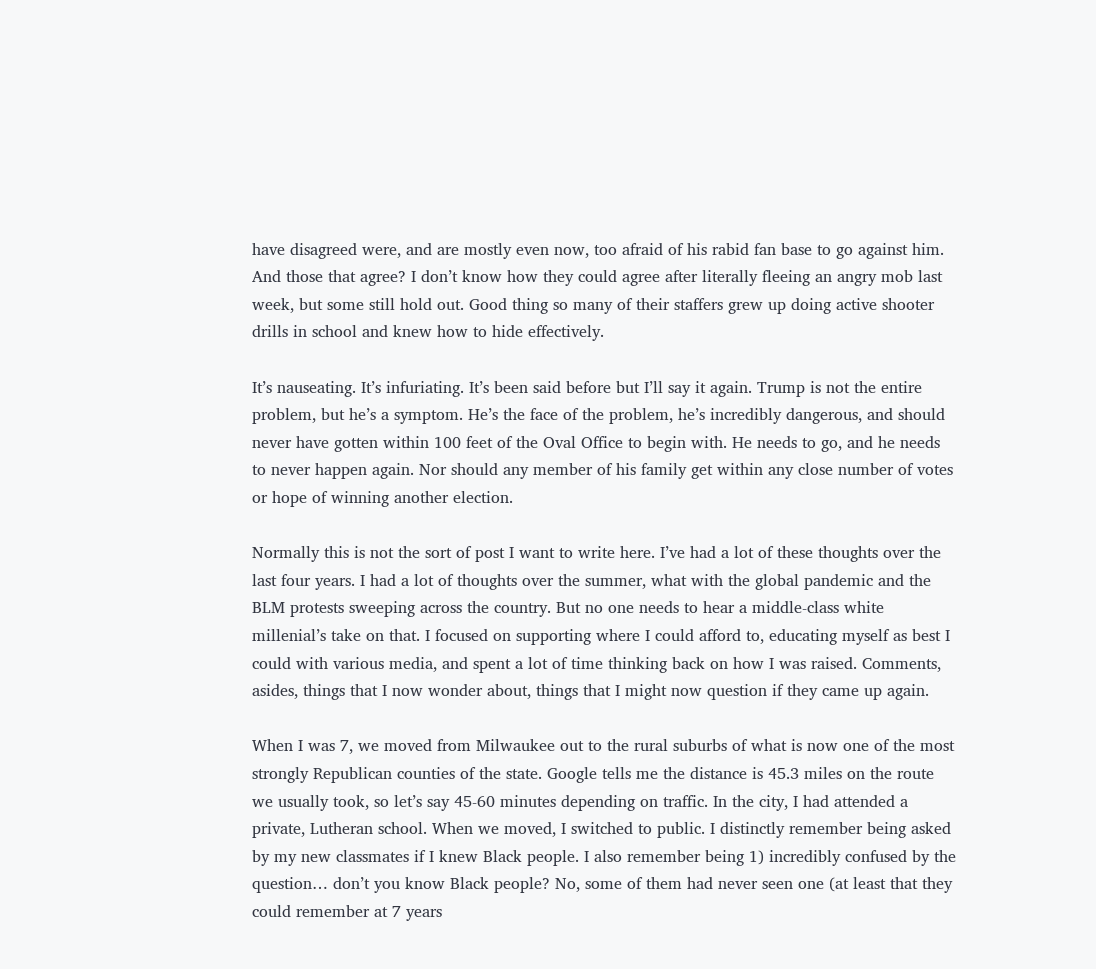have disagreed were, and are mostly even now, too afraid of his rabid fan base to go against him. And those that agree? I don’t know how they could agree after literally fleeing an angry mob last week, but some still hold out. Good thing so many of their staffers grew up doing active shooter drills in school and knew how to hide effectively.

It’s nauseating. It’s infuriating. It’s been said before but I’ll say it again. Trump is not the entire problem, but he’s a symptom. He’s the face of the problem, he’s incredibly dangerous, and should never have gotten within 100 feet of the Oval Office to begin with. He needs to go, and he needs to never happen again. Nor should any member of his family get within any close number of votes or hope of winning another election.

Normally this is not the sort of post I want to write here. I’ve had a lot of these thoughts over the last four years. I had a lot of thoughts over the summer, what with the global pandemic and the BLM protests sweeping across the country. But no one needs to hear a middle-class white millenial’s take on that. I focused on supporting where I could afford to, educating myself as best I could with various media, and spent a lot of time thinking back on how I was raised. Comments, asides, things that I now wonder about, things that I might now question if they came up again.

When I was 7, we moved from Milwaukee out to the rural suburbs of what is now one of the most strongly Republican counties of the state. Google tells me the distance is 45.3 miles on the route we usually took, so let’s say 45-60 minutes depending on traffic. In the city, I had attended a private, Lutheran school. When we moved, I switched to public. I distinctly remember being asked by my new classmates if I knew Black people. I also remember being 1) incredibly confused by the question… don’t you know Black people? No, some of them had never seen one (at least that they could remember at 7 years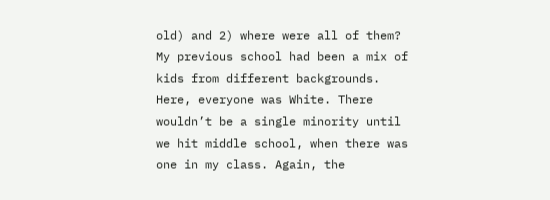old) and 2) where were all of them? My previous school had been a mix of kids from different backgrounds. Here, everyone was White. There wouldn’t be a single minority until we hit middle school, when there was one in my class. Again, the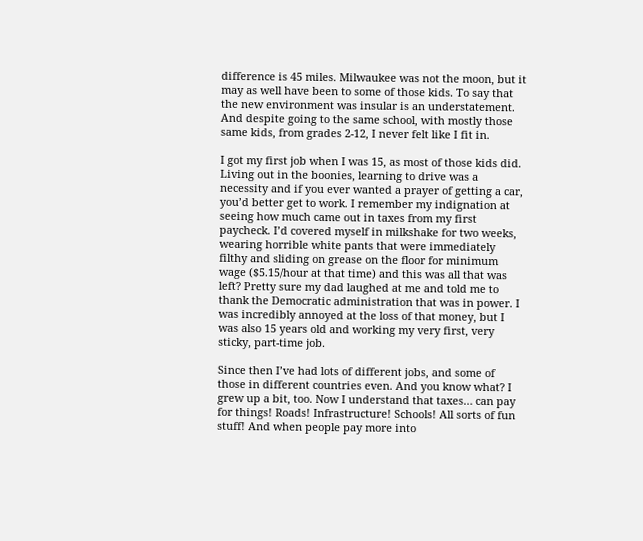difference is 45 miles. Milwaukee was not the moon, but it may as well have been to some of those kids. To say that the new environment was insular is an understatement. And despite going to the same school, with mostly those same kids, from grades 2-12, I never felt like I fit in.

I got my first job when I was 15, as most of those kids did. Living out in the boonies, learning to drive was a necessity and if you ever wanted a prayer of getting a car, you’d better get to work. I remember my indignation at seeing how much came out in taxes from my first paycheck. I’d covered myself in milkshake for two weeks, wearing horrible white pants that were immediately filthy and sliding on grease on the floor for minimum wage ($5.15/hour at that time) and this was all that was left? Pretty sure my dad laughed at me and told me to thank the Democratic administration that was in power. I was incredibly annoyed at the loss of that money, but I was also 15 years old and working my very first, very sticky, part-time job.

Since then I’ve had lots of different jobs, and some of those in different countries even. And you know what? I grew up a bit, too. Now I understand that taxes… can pay for things! Roads! Infrastructure! Schools! All sorts of fun stuff! And when people pay more into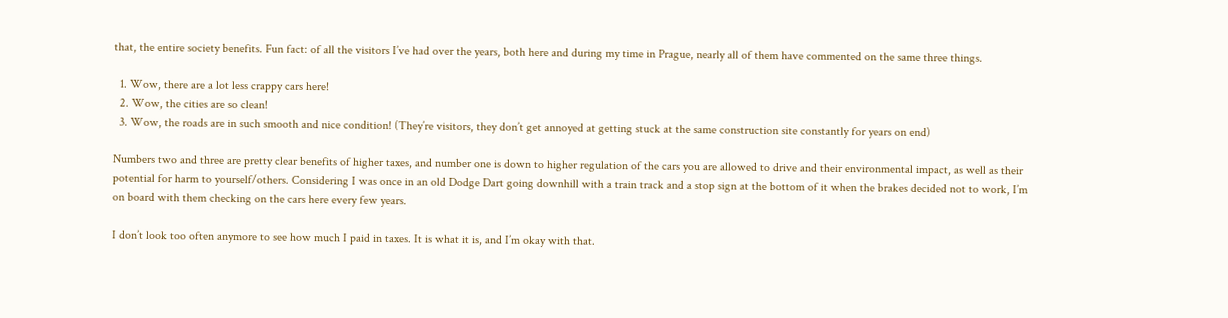that, the entire society benefits. Fun fact: of all the visitors I’ve had over the years, both here and during my time in Prague, nearly all of them have commented on the same three things.

  1. Wow, there are a lot less crappy cars here!
  2. Wow, the cities are so clean!
  3. Wow, the roads are in such smooth and nice condition! (They’re visitors, they don’t get annoyed at getting stuck at the same construction site constantly for years on end)

Numbers two and three are pretty clear benefits of higher taxes, and number one is down to higher regulation of the cars you are allowed to drive and their environmental impact, as well as their potential for harm to yourself/others. Considering I was once in an old Dodge Dart going downhill with a train track and a stop sign at the bottom of it when the brakes decided not to work, I’m on board with them checking on the cars here every few years.

I don’t look too often anymore to see how much I paid in taxes. It is what it is, and I’m okay with that.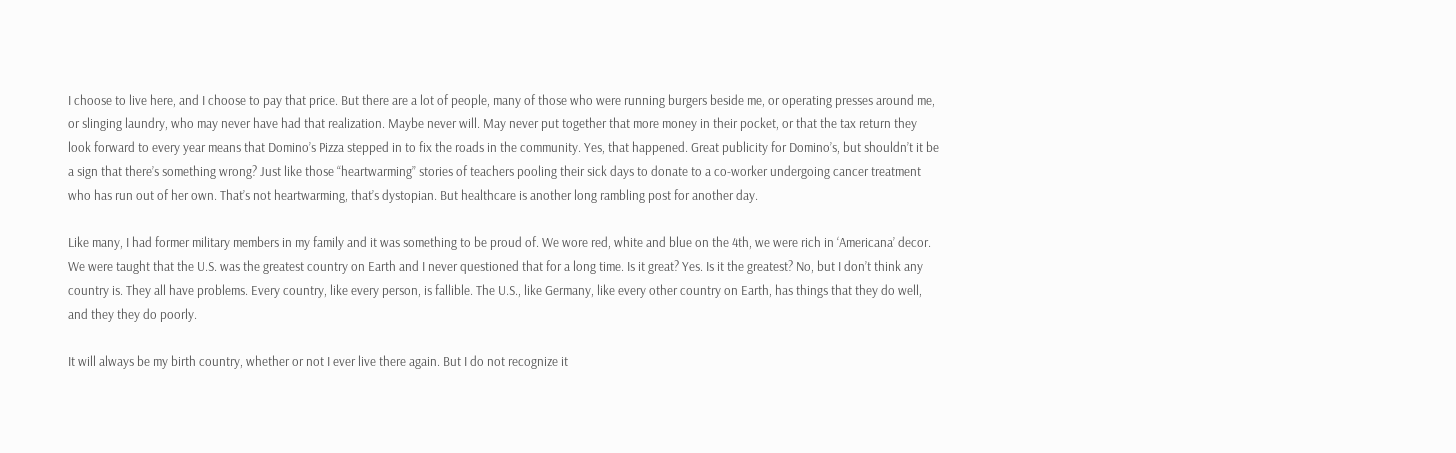I choose to live here, and I choose to pay that price. But there are a lot of people, many of those who were running burgers beside me, or operating presses around me, or slinging laundry, who may never have had that realization. Maybe never will. May never put together that more money in their pocket, or that the tax return they look forward to every year means that Domino’s Pizza stepped in to fix the roads in the community. Yes, that happened. Great publicity for Domino’s, but shouldn’t it be a sign that there’s something wrong? Just like those “heartwarming” stories of teachers pooling their sick days to donate to a co-worker undergoing cancer treatment who has run out of her own. That’s not heartwarming, that’s dystopian. But healthcare is another long rambling post for another day.

Like many, I had former military members in my family and it was something to be proud of. We wore red, white and blue on the 4th, we were rich in ‘Americana’ decor. We were taught that the U.S. was the greatest country on Earth and I never questioned that for a long time. Is it great? Yes. Is it the greatest? No, but I don’t think any country is. They all have problems. Every country, like every person, is fallible. The U.S., like Germany, like every other country on Earth, has things that they do well, and they they do poorly.

It will always be my birth country, whether or not I ever live there again. But I do not recognize it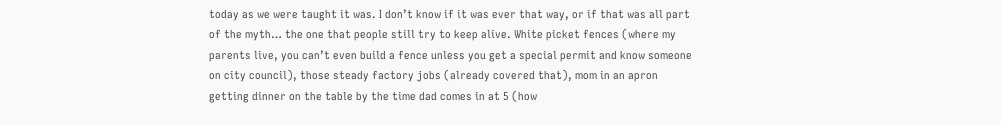today as we were taught it was. I don’t know if it was ever that way, or if that was all part of the myth… the one that people still try to keep alive. White picket fences (where my parents live, you can’t even build a fence unless you get a special permit and know someone on city council), those steady factory jobs (already covered that), mom in an apron getting dinner on the table by the time dad comes in at 5 (how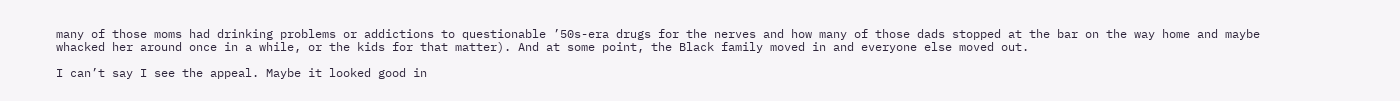many of those moms had drinking problems or addictions to questionable ’50s-era drugs for the nerves and how many of those dads stopped at the bar on the way home and maybe whacked her around once in a while, or the kids for that matter). And at some point, the Black family moved in and everyone else moved out.

I can’t say I see the appeal. Maybe it looked good in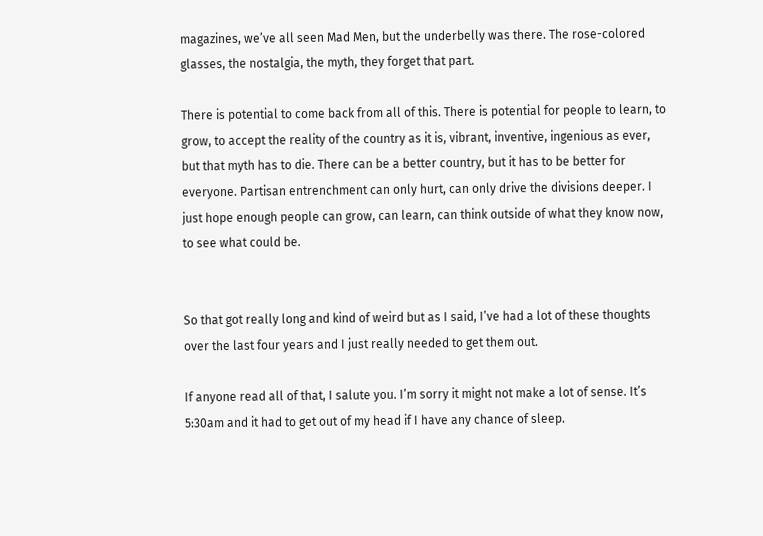magazines, we’ve all seen Mad Men, but the underbelly was there. The rose-colored glasses, the nostalgia, the myth, they forget that part.

There is potential to come back from all of this. There is potential for people to learn, to grow, to accept the reality of the country as it is, vibrant, inventive, ingenious as ever, but that myth has to die. There can be a better country, but it has to be better for everyone. Partisan entrenchment can only hurt, can only drive the divisions deeper. I just hope enough people can grow, can learn, can think outside of what they know now, to see what could be.


So that got really long and kind of weird but as I said, I’ve had a lot of these thoughts over the last four years and I just really needed to get them out.

If anyone read all of that, I salute you. I’m sorry it might not make a lot of sense. It’s 5:30am and it had to get out of my head if I have any chance of sleep.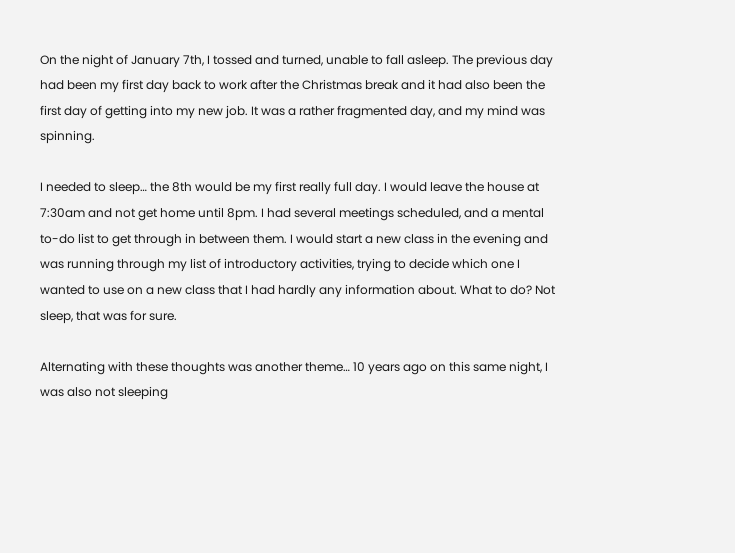On the night of January 7th, I tossed and turned, unable to fall asleep. The previous day had been my first day back to work after the Christmas break and it had also been the first day of getting into my new job. It was a rather fragmented day, and my mind was spinning.

I needed to sleep… the 8th would be my first really full day. I would leave the house at 7:30am and not get home until 8pm. I had several meetings scheduled, and a mental to-do list to get through in between them. I would start a new class in the evening and was running through my list of introductory activities, trying to decide which one I wanted to use on a new class that I had hardly any information about. What to do? Not sleep, that was for sure.

Alternating with these thoughts was another theme… 10 years ago on this same night, I was also not sleeping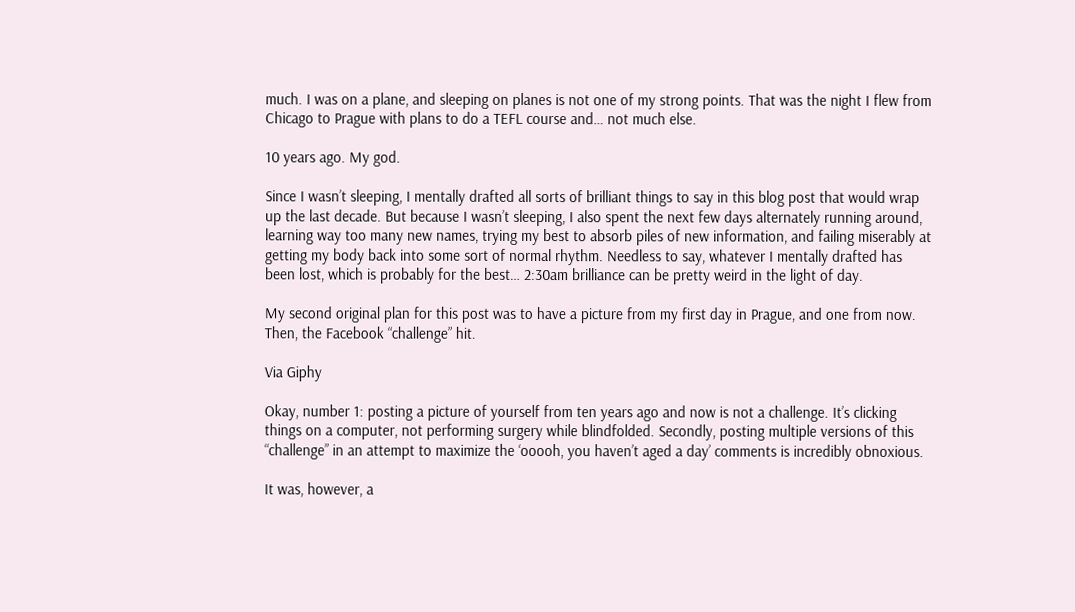much. I was on a plane, and sleeping on planes is not one of my strong points. That was the night I flew from Chicago to Prague with plans to do a TEFL course and… not much else.

10 years ago. My god.

Since I wasn’t sleeping, I mentally drafted all sorts of brilliant things to say in this blog post that would wrap up the last decade. But because I wasn’t sleeping, I also spent the next few days alternately running around, learning way too many new names, trying my best to absorb piles of new information, and failing miserably at getting my body back into some sort of normal rhythm. Needless to say, whatever I mentally drafted has been lost, which is probably for the best… 2:30am brilliance can be pretty weird in the light of day.

My second original plan for this post was to have a picture from my first day in Prague, and one from now. Then, the Facebook “challenge” hit.

Via Giphy

Okay, number 1: posting a picture of yourself from ten years ago and now is not a challenge. It’s clicking things on a computer, not performing surgery while blindfolded. Secondly, posting multiple versions of this “challenge” in an attempt to maximize the ‘ooooh, you haven’t aged a day’ comments is incredibly obnoxious.

It was, however, a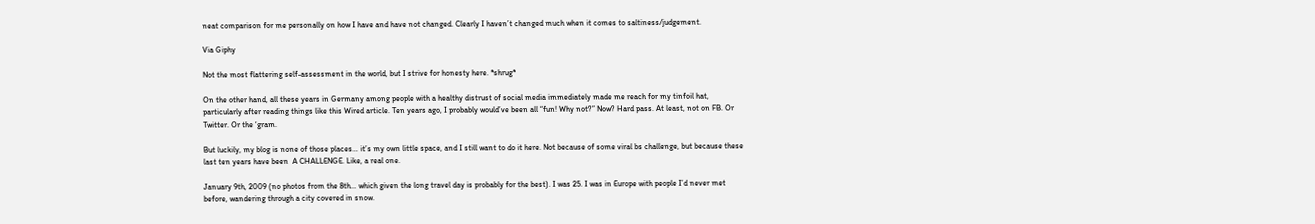neat comparison for me personally on how I have and have not changed. Clearly I haven’t changed much when it comes to saltiness/judgement.

Via Giphy

Not the most flattering self-assessment in the world, but I strive for honesty here. *shrug*

On the other hand, all these years in Germany among people with a healthy distrust of social media immediately made me reach for my tinfoil hat, particularly after reading things like this Wired article. Ten years ago, I probably would’ve been all “fun! Why not?” Now? Hard pass. At least, not on FB. Or Twitter. Or the ‘gram.

But luckily, my blog is none of those places… it’s my own little space, and I still want to do it here. Not because of some viral bs challenge, but because these last ten years have been  A CHALLENGE. Like, a real one.

January 9th, 2009 (no photos from the 8th… which given the long travel day is probably for the best). I was 25. I was in Europe with people I’d never met before, wandering through a city covered in snow.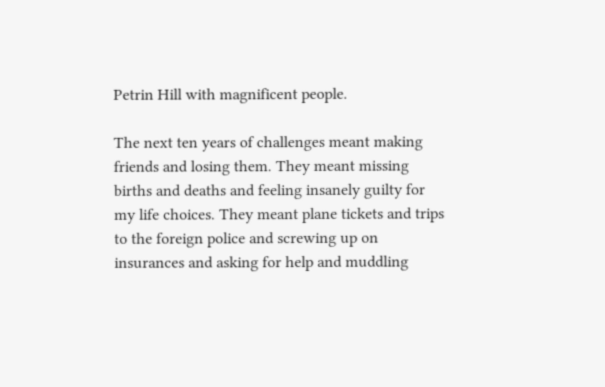Petrin Hill with magnificent people.

The next ten years of challenges meant making friends and losing them. They meant missing births and deaths and feeling insanely guilty for my life choices. They meant plane tickets and trips to the foreign police and screwing up on insurances and asking for help and muddling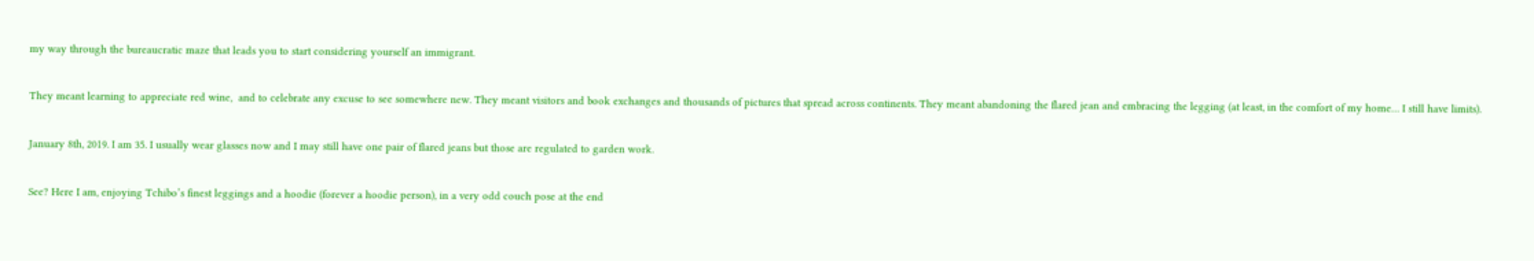my way through the bureaucratic maze that leads you to start considering yourself an immigrant.

They meant learning to appreciate red wine,  and to celebrate any excuse to see somewhere new. They meant visitors and book exchanges and thousands of pictures that spread across continents. They meant abandoning the flared jean and embracing the legging (at least, in the comfort of my home… I still have limits).

January 8th, 2019. I am 35. I usually wear glasses now and I may still have one pair of flared jeans but those are regulated to garden work.

See? Here I am, enjoying Tchibo’s finest leggings and a hoodie (forever a hoodie person), in a very odd couch pose at the end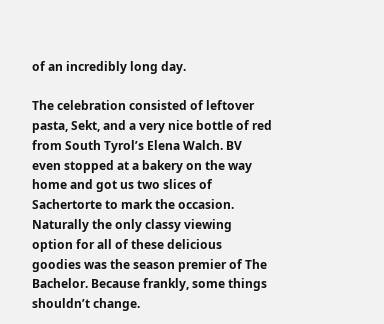of an incredibly long day.

The celebration consisted of leftover pasta, Sekt, and a very nice bottle of red from South Tyrol’s Elena Walch. BV even stopped at a bakery on the way home and got us two slices of Sachertorte to mark the occasion. Naturally the only classy viewing option for all of these delicious goodies was the season premier of The Bachelor. Because frankly, some things shouldn’t change.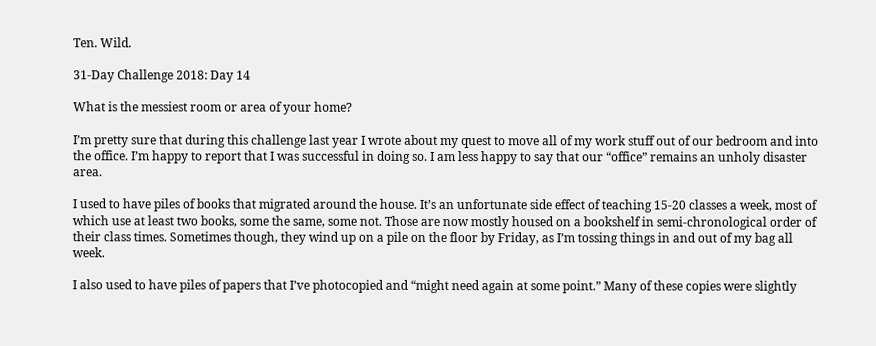Ten. Wild.

31-Day Challenge 2018: Day 14

What is the messiest room or area of your home?

I’m pretty sure that during this challenge last year I wrote about my quest to move all of my work stuff out of our bedroom and into the office. I’m happy to report that I was successful in doing so. I am less happy to say that our “office” remains an unholy disaster area.

I used to have piles of books that migrated around the house. It’s an unfortunate side effect of teaching 15-20 classes a week, most of which use at least two books, some the same, some not. Those are now mostly housed on a bookshelf in semi-chronological order of their class times. Sometimes though, they wind up on a pile on the floor by Friday, as I’m tossing things in and out of my bag all week.

I also used to have piles of papers that I’ve photocopied and “might need again at some point.” Many of these copies were slightly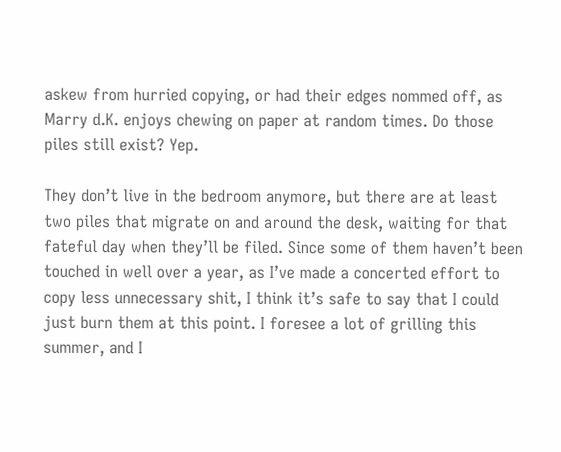askew from hurried copying, or had their edges nommed off, as Marry d.K. enjoys chewing on paper at random times. Do those piles still exist? Yep.

They don’t live in the bedroom anymore, but there are at least two piles that migrate on and around the desk, waiting for that fateful day when they’ll be filed. Since some of them haven’t been touched in well over a year, as I’ve made a concerted effort to copy less unnecessary shit, I think it’s safe to say that I could just burn them at this point. I foresee a lot of grilling this summer, and I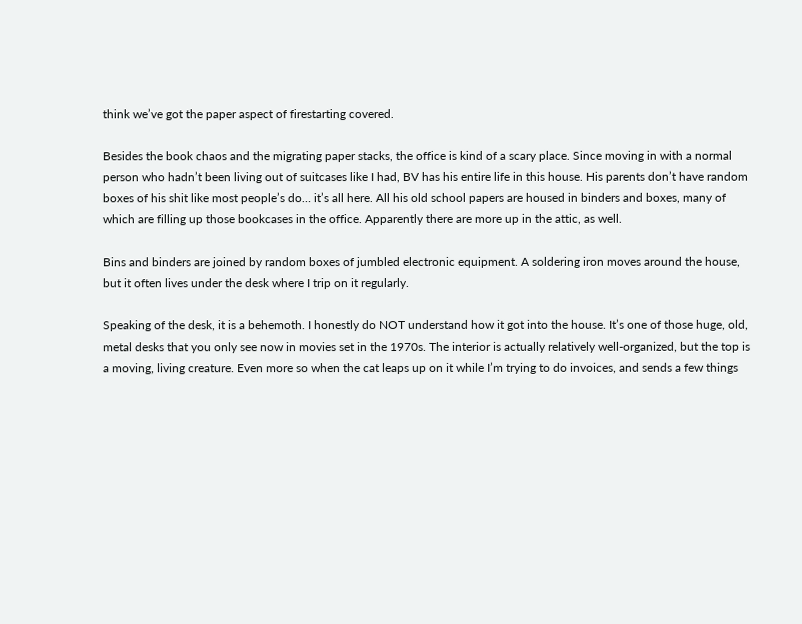think we’ve got the paper aspect of firestarting covered.

Besides the book chaos and the migrating paper stacks, the office is kind of a scary place. Since moving in with a normal person who hadn’t been living out of suitcases like I had, BV has his entire life in this house. His parents don’t have random boxes of his shit like most people’s do… it’s all here. All his old school papers are housed in binders and boxes, many of which are filling up those bookcases in the office. Apparently there are more up in the attic, as well.

Bins and binders are joined by random boxes of jumbled electronic equipment. A soldering iron moves around the house, but it often lives under the desk where I trip on it regularly.

Speaking of the desk, it is a behemoth. I honestly do NOT understand how it got into the house. It’s one of those huge, old, metal desks that you only see now in movies set in the 1970s. The interior is actually relatively well-organized, but the top is a moving, living creature. Even more so when the cat leaps up on it while I’m trying to do invoices, and sends a few things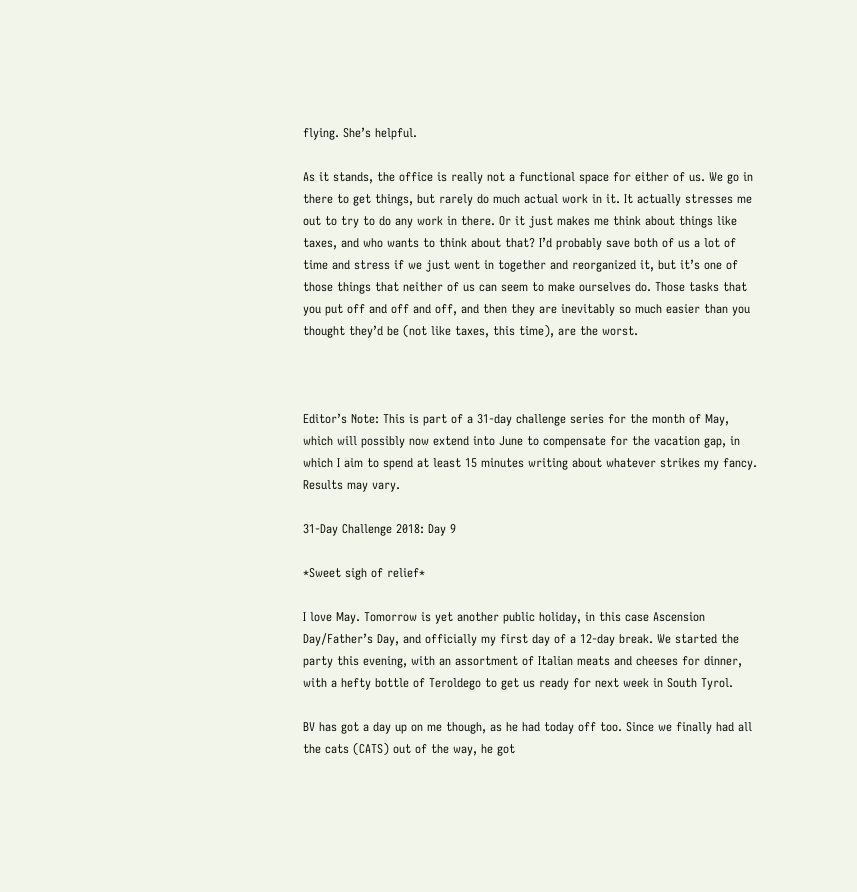flying. She’s helpful.

As it stands, the office is really not a functional space for either of us. We go in there to get things, but rarely do much actual work in it. It actually stresses me out to try to do any work in there. Or it just makes me think about things like taxes, and who wants to think about that? I’d probably save both of us a lot of time and stress if we just went in together and reorganized it, but it’s one of those things that neither of us can seem to make ourselves do. Those tasks that you put off and off and off, and then they are inevitably so much easier than you thought they’d be (not like taxes, this time), are the worst.



Editor’s Note: This is part of a 31-day challenge series for the month of May, which will possibly now extend into June to compensate for the vacation gap, in which I aim to spend at least 15 minutes writing about whatever strikes my fancy. Results may vary.

31-Day Challenge 2018: Day 9

*Sweet sigh of relief*

I love May. Tomorrow is yet another public holiday, in this case Ascension Day/Father’s Day, and officially my first day of a 12-day break. We started the party this evening, with an assortment of Italian meats and cheeses for dinner, with a hefty bottle of Teroldego to get us ready for next week in South Tyrol.

BV has got a day up on me though, as he had today off too. Since we finally had all the cats (CATS) out of the way, he got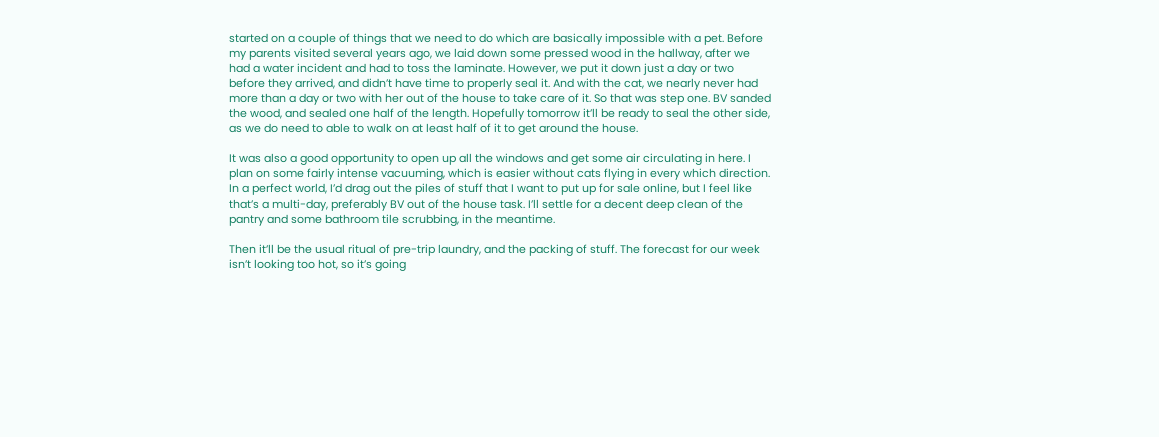started on a couple of things that we need to do which are basically impossible with a pet. Before my parents visited several years ago, we laid down some pressed wood in the hallway, after we had a water incident and had to toss the laminate. However, we put it down just a day or two before they arrived, and didn’t have time to properly seal it. And with the cat, we nearly never had more than a day or two with her out of the house to take care of it. So that was step one. BV sanded the wood, and sealed one half of the length. Hopefully tomorrow it’ll be ready to seal the other side, as we do need to able to walk on at least half of it to get around the house.

It was also a good opportunity to open up all the windows and get some air circulating in here. I plan on some fairly intense vacuuming, which is easier without cats flying in every which direction. In a perfect world, I’d drag out the piles of stuff that I want to put up for sale online, but I feel like that’s a multi-day, preferably BV out of the house task. I’ll settle for a decent deep clean of the pantry and some bathroom tile scrubbing, in the meantime.

Then it’ll be the usual ritual of pre-trip laundry, and the packing of stuff. The forecast for our week isn’t looking too hot, so it’s going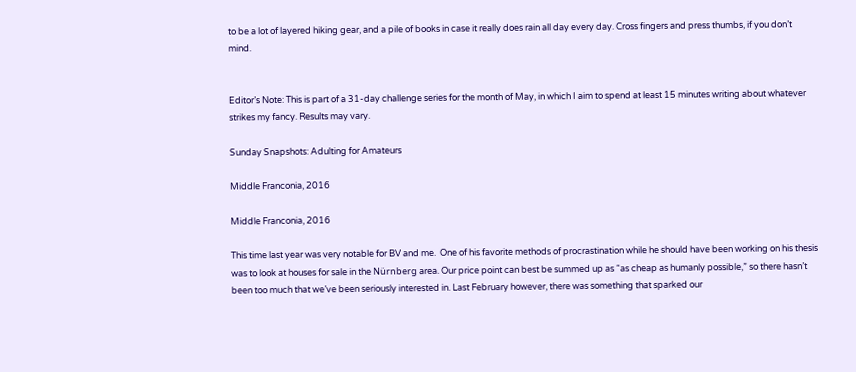to be a lot of layered hiking gear, and a pile of books in case it really does rain all day every day. Cross fingers and press thumbs, if you don’t mind.


Editor’s Note: This is part of a 31-day challenge series for the month of May, in which I aim to spend at least 15 minutes writing about whatever strikes my fancy. Results may vary.

Sunday Snapshots: Adulting for Amateurs

Middle Franconia, 2016

Middle Franconia, 2016

This time last year was very notable for BV and me.  One of his favorite methods of procrastination while he should have been working on his thesis was to look at houses for sale in the Nürnberg area. Our price point can best be summed up as “as cheap as humanly possible,” so there hasn’t been too much that we’ve been seriously interested in. Last February however, there was something that sparked our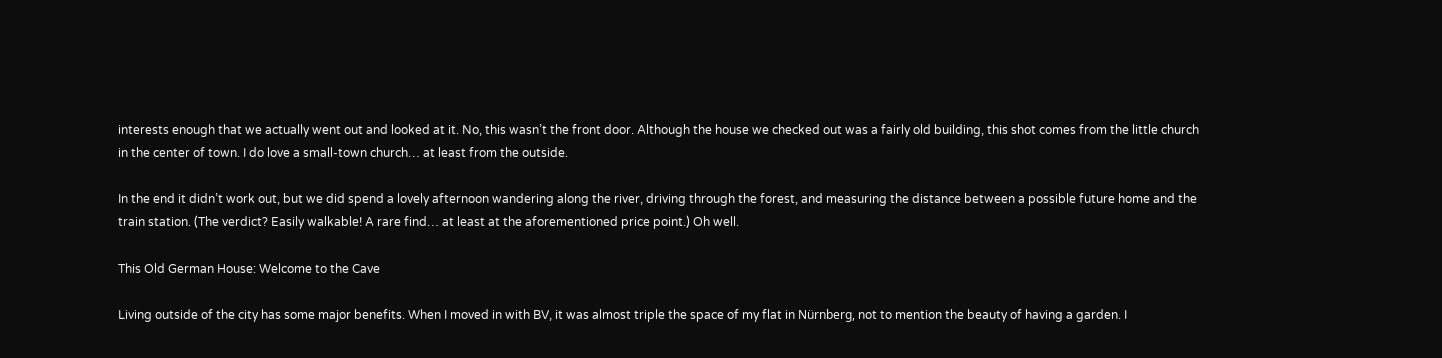interests enough that we actually went out and looked at it. No, this wasn’t the front door. Although the house we checked out was a fairly old building, this shot comes from the little church in the center of town. I do love a small-town church… at least from the outside.

In the end it didn’t work out, but we did spend a lovely afternoon wandering along the river, driving through the forest, and measuring the distance between a possible future home and the train station. (The verdict? Easily walkable! A rare find… at least at the aforementioned price point.) Oh well.

This Old German House: Welcome to the Cave

Living outside of the city has some major benefits. When I moved in with BV, it was almost triple the space of my flat in Nürnberg, not to mention the beauty of having a garden. I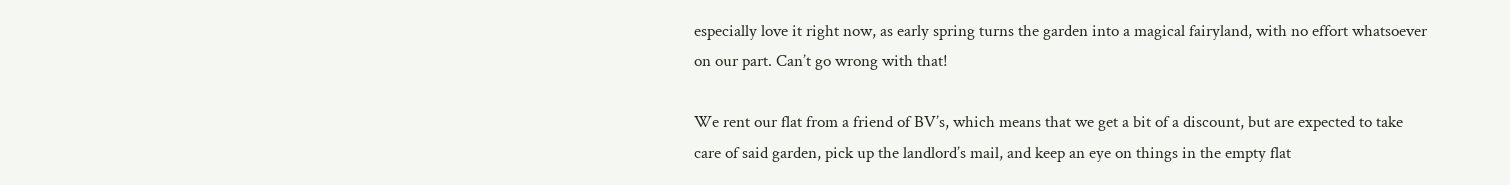especially love it right now, as early spring turns the garden into a magical fairyland, with no effort whatsoever on our part. Can’t go wrong with that!

We rent our flat from a friend of BV’s, which means that we get a bit of a discount, but are expected to take care of said garden, pick up the landlord’s mail, and keep an eye on things in the empty flat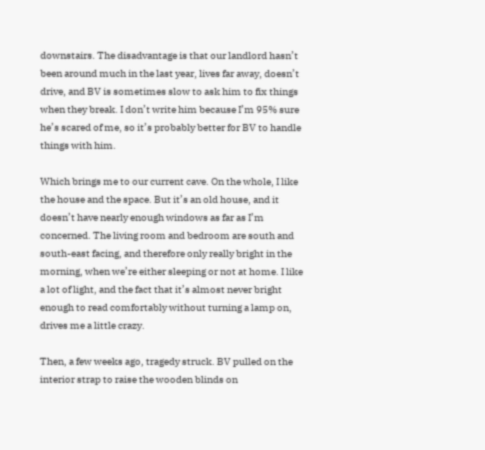downstairs. The disadvantage is that our landlord hasn’t been around much in the last year, lives far away, doesn’t drive, and BV is sometimes slow to ask him to fix things when they break. I don’t write him because I’m 95% sure he’s scared of me, so it’s probably better for BV to handle things with him.

Which brings me to our current cave. On the whole, I like the house and the space. But it’s an old house, and it doesn’t have nearly enough windows as far as I’m concerned. The living room and bedroom are south and south-east facing, and therefore only really bright in the morning, when we’re either sleeping or not at home. I like a lot of light, and the fact that it’s almost never bright enough to read comfortably without turning a lamp on, drives me a little crazy.

Then, a few weeks ago, tragedy struck. BV pulled on the interior strap to raise the wooden blinds on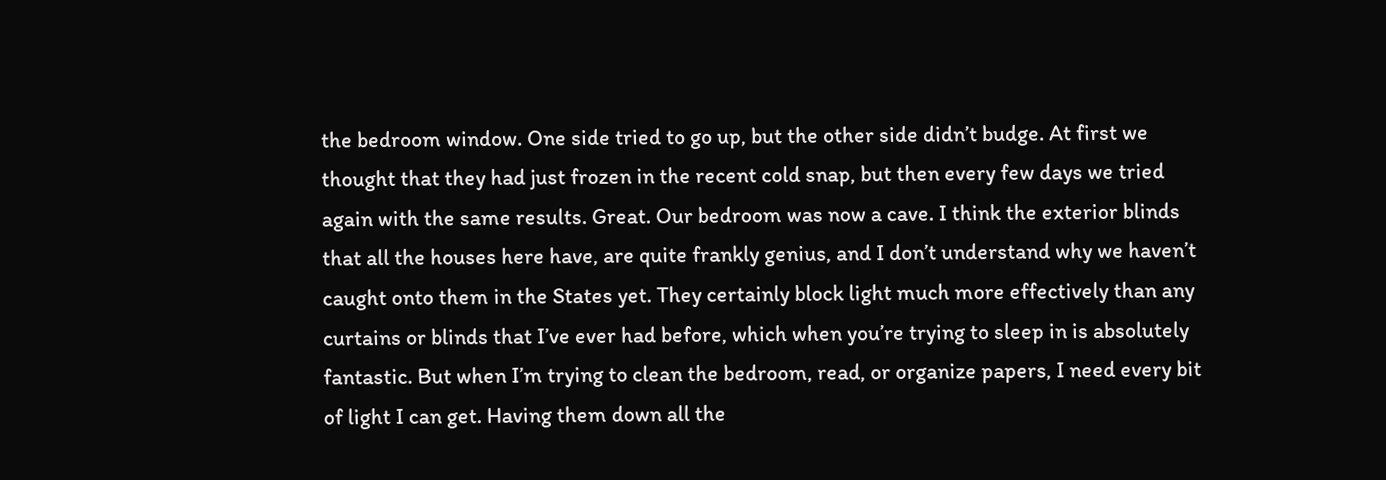the bedroom window. One side tried to go up, but the other side didn’t budge. At first we thought that they had just frozen in the recent cold snap, but then every few days we tried again with the same results. Great. Our bedroom was now a cave. I think the exterior blinds that all the houses here have, are quite frankly genius, and I don’t understand why we haven’t caught onto them in the States yet. They certainly block light much more effectively than any curtains or blinds that I’ve ever had before, which when you’re trying to sleep in is absolutely fantastic. But when I’m trying to clean the bedroom, read, or organize papers, I need every bit of light I can get. Having them down all the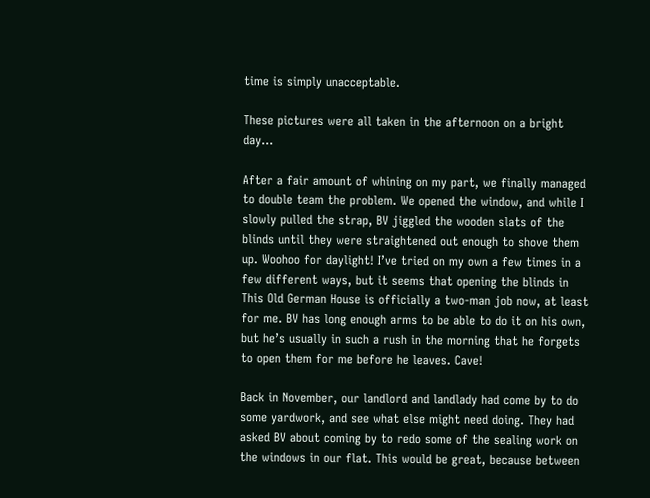time is simply unacceptable.

These pictures were all taken in the afternoon on a bright day…

After a fair amount of whining on my part, we finally managed to double team the problem. We opened the window, and while I slowly pulled the strap, BV jiggled the wooden slats of the blinds until they were straightened out enough to shove them up. Woohoo for daylight! I’ve tried on my own a few times in a few different ways, but it seems that opening the blinds in This Old German House is officially a two-man job now, at least for me. BV has long enough arms to be able to do it on his own, but he’s usually in such a rush in the morning that he forgets to open them for me before he leaves. Cave!

Back in November, our landlord and landlady had come by to do some yardwork, and see what else might need doing. They had asked BV about coming by to redo some of the sealing work on the windows in our flat. This would be great, because between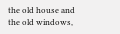the old house and the old windows,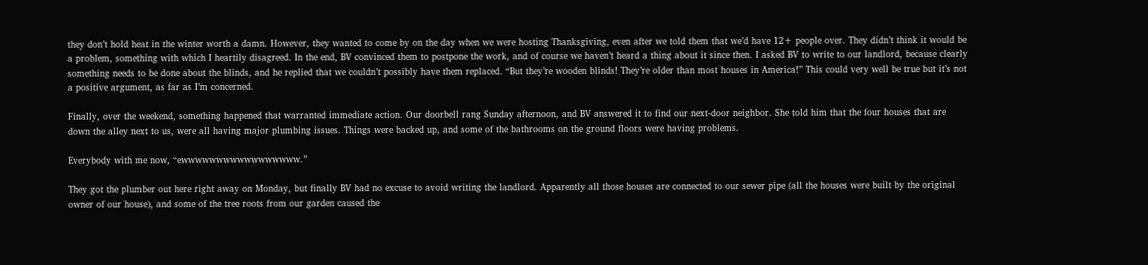they don’t hold heat in the winter worth a damn. However, they wanted to come by on the day when we were hosting Thanksgiving, even after we told them that we’d have 12+ people over. They didn’t think it would be a problem, something with which I heartily disagreed. In the end, BV convinced them to postpone the work, and of course we haven’t heard a thing about it since then. I asked BV to write to our landlord, because clearly something needs to be done about the blinds, and he replied that we couldn’t possibly have them replaced. “But they’re wooden blinds! They’re older than most houses in America!” This could very well be true but it’s not a positive argument, as far as I’m concerned.

Finally, over the weekend, something happened that warranted immediate action. Our doorbell rang Sunday afternoon, and BV answered it to find our next-door neighbor. She told him that the four houses that are down the alley next to us, were all having major plumbing issues. Things were backed up, and some of the bathrooms on the ground floors were having problems.

Everybody with me now, “ewwwwwwwwwwwwwwwww.”

They got the plumber out here right away on Monday, but finally BV had no excuse to avoid writing the landlord. Apparently all those houses are connected to our sewer pipe (all the houses were built by the original owner of our house), and some of the tree roots from our garden caused the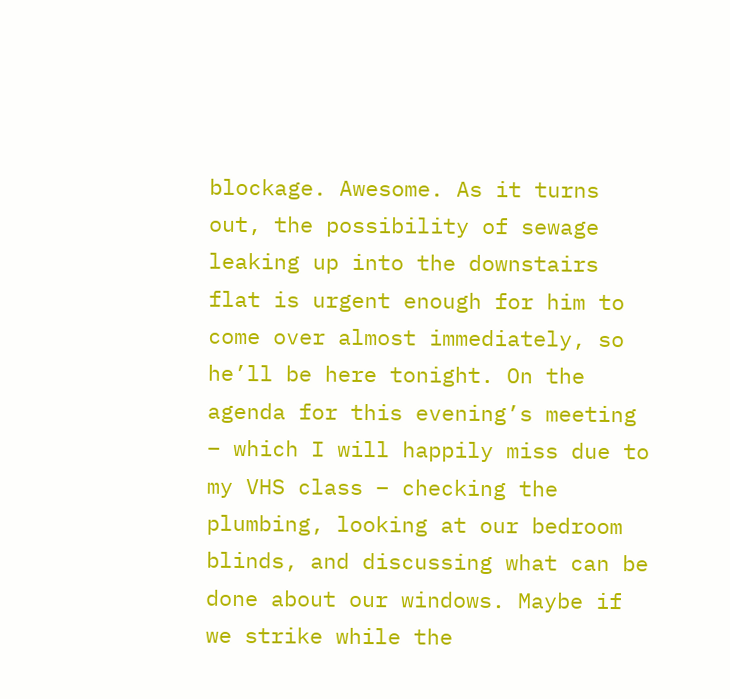blockage. Awesome. As it turns out, the possibility of sewage leaking up into the downstairs flat is urgent enough for him to come over almost immediately, so he’ll be here tonight. On the agenda for this evening’s meeting – which I will happily miss due to my VHS class – checking the plumbing, looking at our bedroom blinds, and discussing what can be done about our windows. Maybe if we strike while the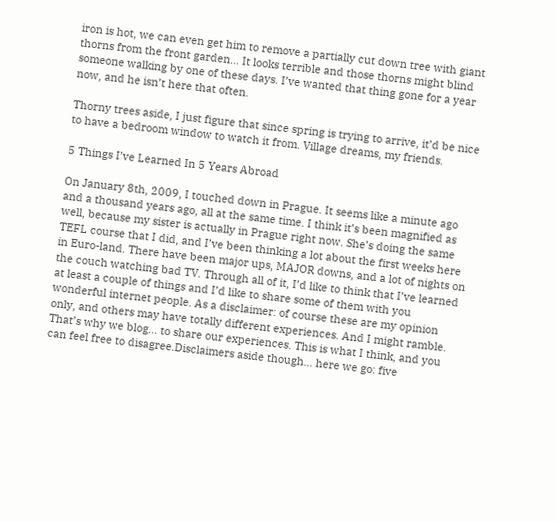iron is hot, we can even get him to remove a partially cut down tree with giant thorns from the front garden… It looks terrible and those thorns might blind someone walking by one of these days. I’ve wanted that thing gone for a year now, and he isn’t here that often.

Thorny trees aside, I just figure that since spring is trying to arrive, it’d be nice to have a bedroom window to watch it from. Village dreams, my friends.

5 Things I’ve Learned In 5 Years Abroad

On January 8th, 2009, I touched down in Prague. It seems like a minute ago and a thousand years ago, all at the same time. I think it’s been magnified as well, because my sister is actually in Prague right now. She’s doing the same TEFL course that I did, and I’ve been thinking a lot about the first weeks here in Euro-land. There have been major ups, MAJOR downs, and a lot of nights on the couch watching bad TV. Through all of it, I’d like to think that I’ve learned at least a couple of things and I’d like to share some of them with you wonderful internet people. As a disclaimer: of course these are my opinion only, and others may have totally different experiences. And I might ramble. That’s why we blog… to share our experiences. This is what I think, and you can feel free to disagree.Disclaimers aside though… here we go: five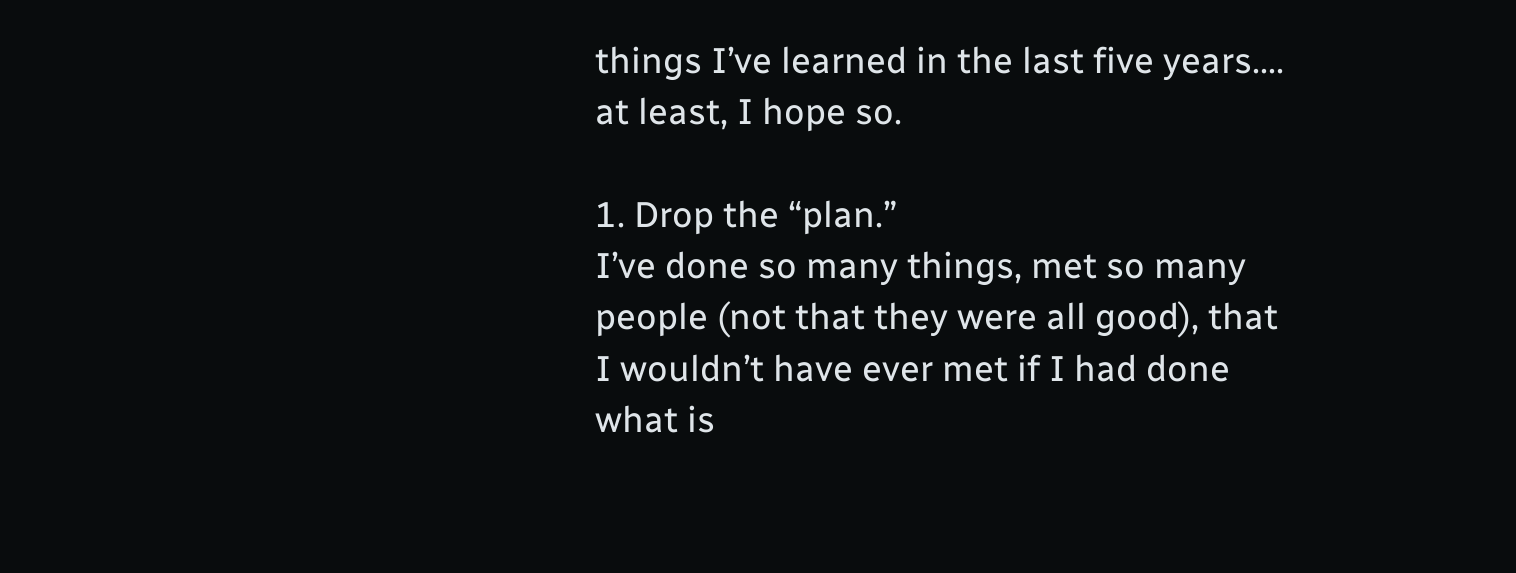things I’ve learned in the last five years…. at least, I hope so.

1. Drop the “plan.”
I’ve done so many things, met so many people (not that they were all good), that I wouldn’t have ever met if I had done what is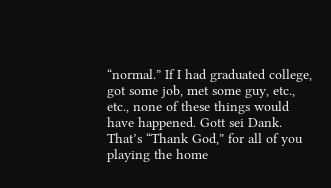“normal.” If I had graduated college, got some job, met some guy, etc., etc., none of these things would have happened. Gott sei Dank. That’s “Thank God,” for all of you playing the home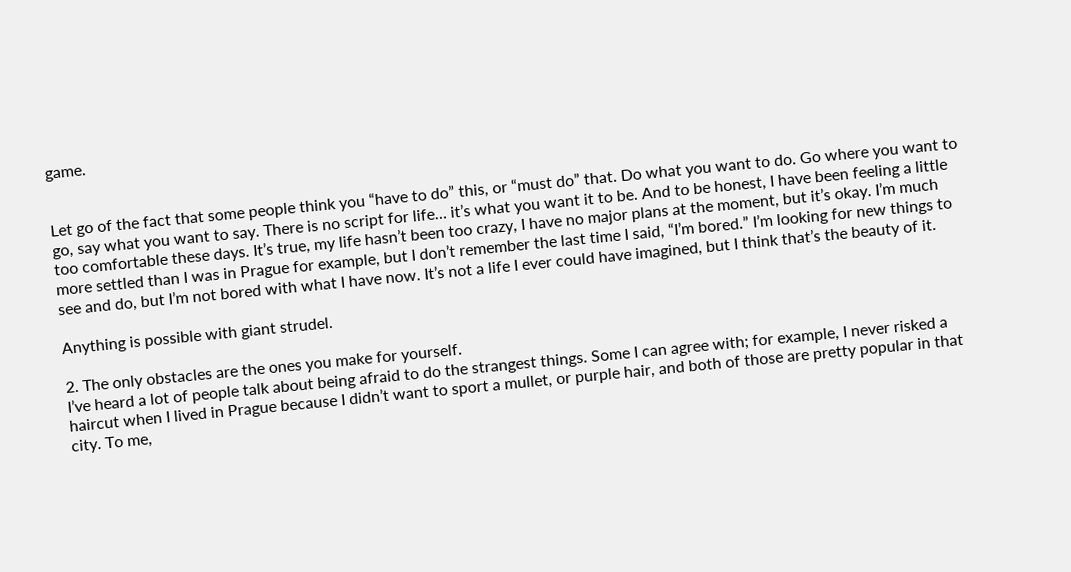game.


Let go of the fact that some people think you “have to do” this, or “must do” that. Do what you want to do. Go where you want to go, say what you want to say. There is no script for life… it’s what you want it to be. And to be honest, I have been feeling a little too comfortable these days. It’s true, my life hasn’t been too crazy, I have no major plans at the moment, but it’s okay. I’m much more settled than I was in Prague for example, but I don’t remember the last time I said, “I’m bored.” I’m looking for new things to see and do, but I’m not bored with what I have now. It’s not a life I ever could have imagined, but I think that’s the beauty of it.

Anything is possible with giant strudel.

2. The only obstacles are the ones you make for yourself.
I’ve heard a lot of people talk about being afraid to do the strangest things. Some I can agree with; for example, I never risked a haircut when I lived in Prague because I didn’t want to sport a mullet, or purple hair, and both of those are pretty popular in that city. To me,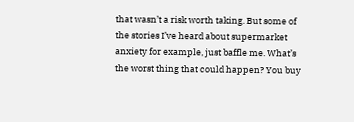that wasn’t a risk worth taking. But some of the stories I’ve heard about supermarket anxiety for example, just baffle me. What’s the worst thing that could happen? You buy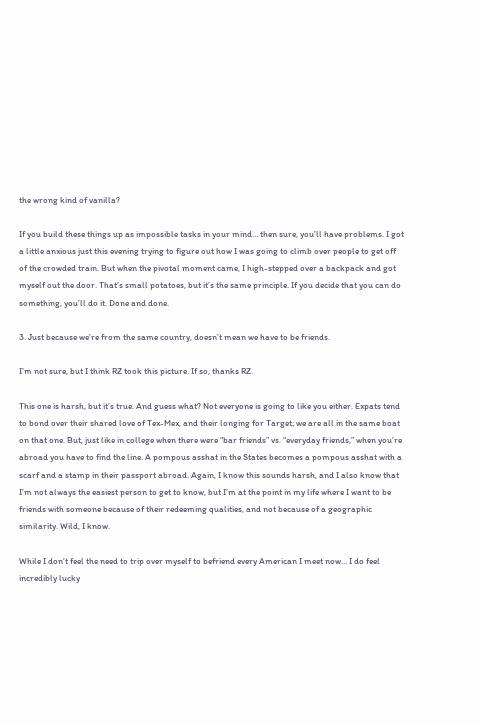the wrong kind of vanilla?

If you build these things up as impossible tasks in your mind… then sure, you’ll have problems. I got a little anxious just this evening trying to figure out how I was going to climb over people to get off of the crowded train. But when the pivotal moment came, I high-stepped over a backpack and got myself out the door. That’s small potatoes, but it’s the same principle. If you decide that you can do something, you’ll do it. Done and done.

3. Just because we’re from the same country, doesn’t mean we have to be friends.

I’m not sure, but I think RZ took this picture. If so, thanks RZ.

This one is harsh, but it’s true. And guess what? Not everyone is going to like you either. Expats tend to bond over their shared love of Tex-Mex, and their longing for Target; we are all in the same boat on that one. But, just like in college when there were “bar friends” vs. “everyday friends,” when you’re abroad you have to find the line. A pompous asshat in the States becomes a pompous asshat with a scarf and a stamp in their passport abroad. Again, I know this sounds harsh, and I also know that I’m not always the easiest person to get to know, but I’m at the point in my life where I want to be friends with someone because of their redeeming qualities, and not because of a geographic similarity. Wild, I know.

While I don’t feel the need to trip over myself to befriend every American I meet now… I do feel incredibly lucky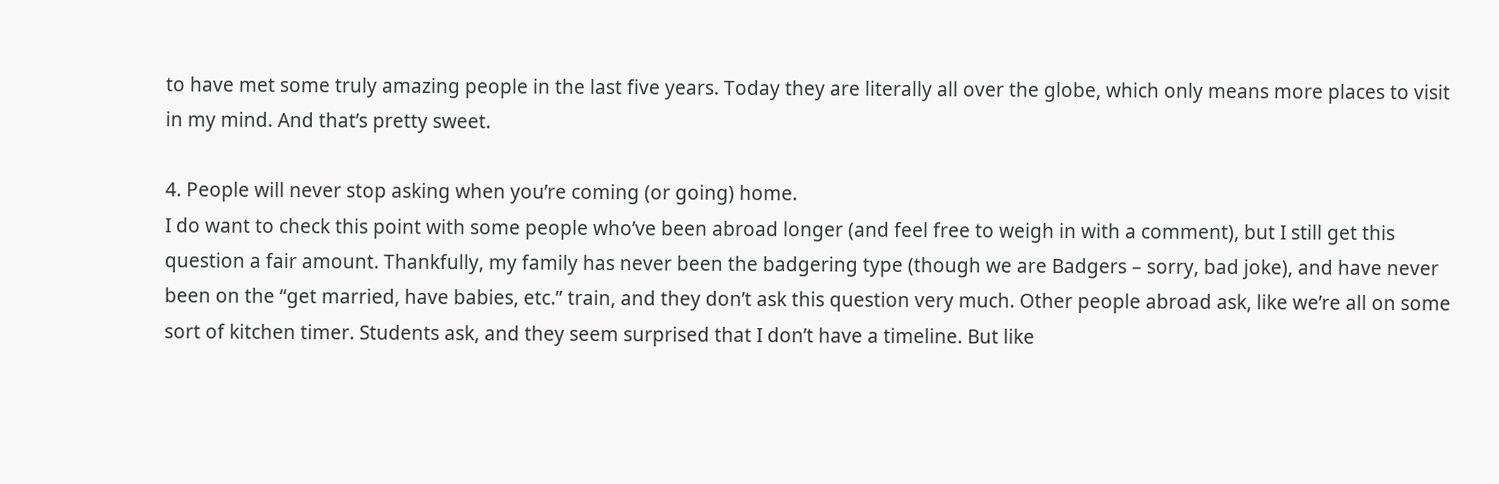to have met some truly amazing people in the last five years. Today they are literally all over the globe, which only means more places to visit in my mind. And that’s pretty sweet.

4. People will never stop asking when you’re coming (or going) home.
I do want to check this point with some people who’ve been abroad longer (and feel free to weigh in with a comment), but I still get this question a fair amount. Thankfully, my family has never been the badgering type (though we are Badgers – sorry, bad joke), and have never been on the “get married, have babies, etc.” train, and they don’t ask this question very much. Other people abroad ask, like we’re all on some sort of kitchen timer. Students ask, and they seem surprised that I don’t have a timeline. But like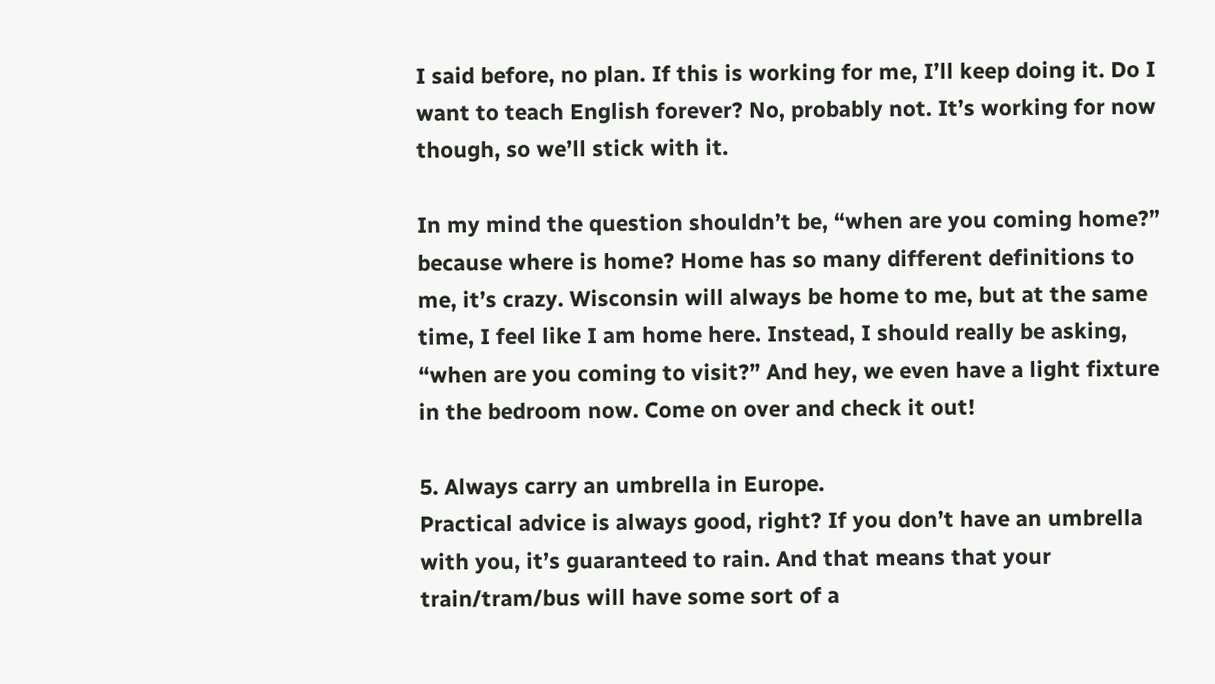I said before, no plan. If this is working for me, I’ll keep doing it. Do I want to teach English forever? No, probably not. It’s working for now though, so we’ll stick with it.

In my mind the question shouldn’t be, “when are you coming home?” because where is home? Home has so many different definitions to me, it’s crazy. Wisconsin will always be home to me, but at the same time, I feel like I am home here. Instead, I should really be asking, “when are you coming to visit?” And hey, we even have a light fixture in the bedroom now. Come on over and check it out!

5. Always carry an umbrella in Europe.
Practical advice is always good, right? If you don’t have an umbrella with you, it’s guaranteed to rain. And that means that your train/tram/bus will have some sort of a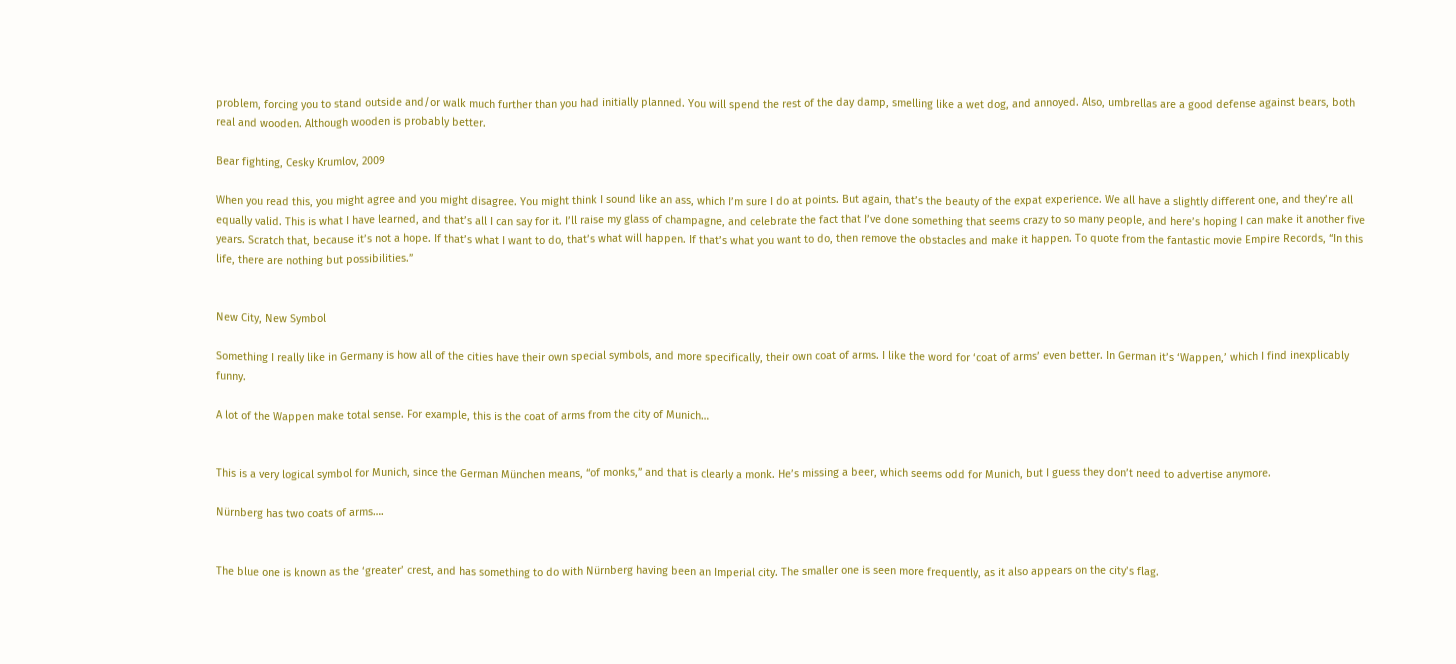problem, forcing you to stand outside and/or walk much further than you had initially planned. You will spend the rest of the day damp, smelling like a wet dog, and annoyed. Also, umbrellas are a good defense against bears, both real and wooden. Although wooden is probably better.

Bear fighting, Cesky Krumlov, 2009

When you read this, you might agree and you might disagree. You might think I sound like an ass, which I’m sure I do at points. But again, that’s the beauty of the expat experience. We all have a slightly different one, and they’re all equally valid. This is what I have learned, and that’s all I can say for it. I’ll raise my glass of champagne, and celebrate the fact that I’ve done something that seems crazy to so many people, and here’s hoping I can make it another five years. Scratch that, because it’s not a hope. If that’s what I want to do, that’s what will happen. If that’s what you want to do, then remove the obstacles and make it happen. To quote from the fantastic movie Empire Records, “In this life, there are nothing but possibilities.”


New City, New Symbol

Something I really like in Germany is how all of the cities have their own special symbols, and more specifically, their own coat of arms. I like the word for ‘coat of arms’ even better. In German it’s ‘Wappen,’ which I find inexplicably funny.

A lot of the Wappen make total sense. For example, this is the coat of arms from the city of Munich…


This is a very logical symbol for Munich, since the German München means, “of monks,” and that is clearly a monk. He’s missing a beer, which seems odd for Munich, but I guess they don’t need to advertise anymore.

Nürnberg has two coats of arms….


The blue one is known as the ‘greater’ crest, and has something to do with Nürnberg having been an Imperial city. The smaller one is seen more frequently, as it also appears on the city’s flag.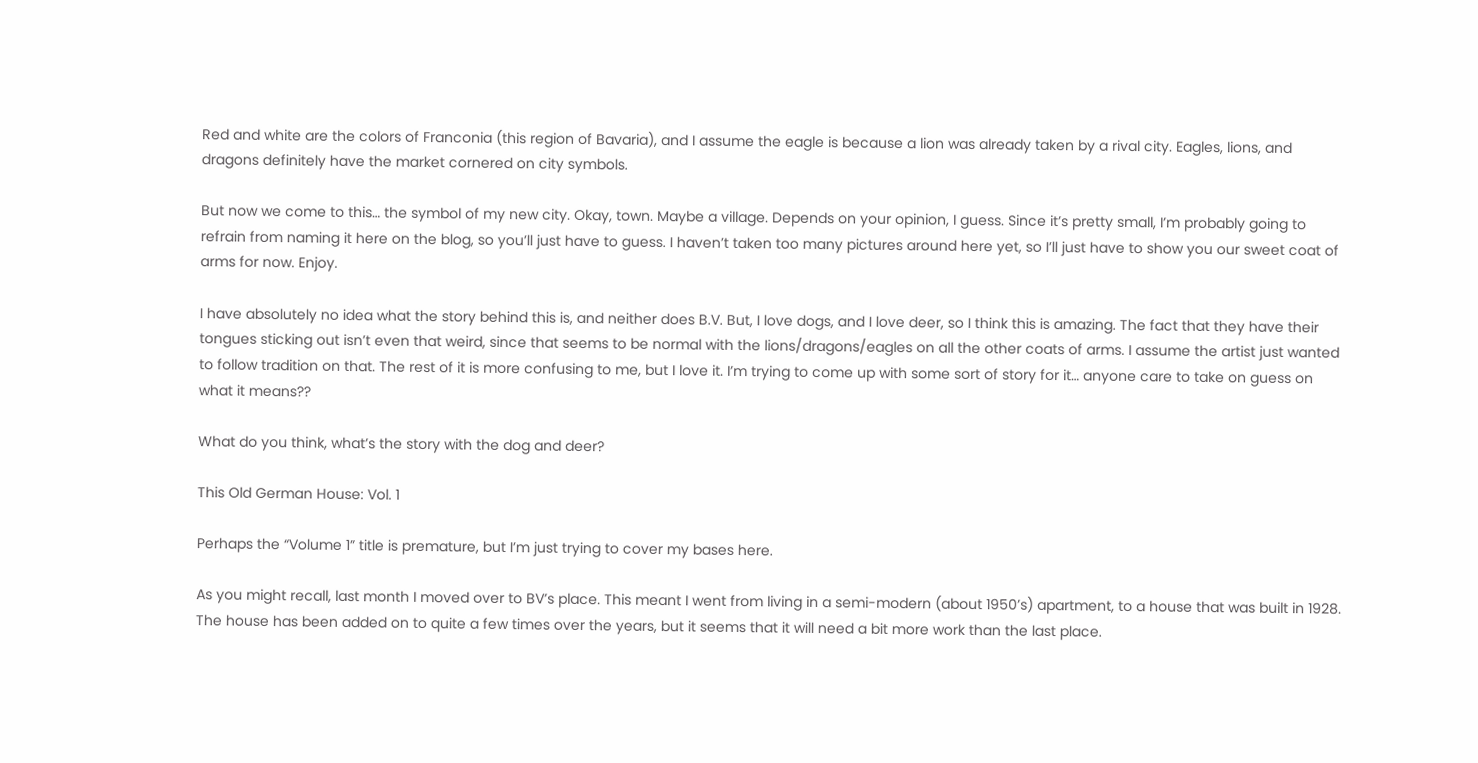Red and white are the colors of Franconia (this region of Bavaria), and I assume the eagle is because a lion was already taken by a rival city. Eagles, lions, and dragons definitely have the market cornered on city symbols.

But now we come to this… the symbol of my new city. Okay, town. Maybe a village. Depends on your opinion, I guess. Since it’s pretty small, I’m probably going to refrain from naming it here on the blog, so you’ll just have to guess. I haven’t taken too many pictures around here yet, so I’ll just have to show you our sweet coat of arms for now. Enjoy.

I have absolutely no idea what the story behind this is, and neither does B.V. But, I love dogs, and I love deer, so I think this is amazing. The fact that they have their tongues sticking out isn’t even that weird, since that seems to be normal with the lions/dragons/eagles on all the other coats of arms. I assume the artist just wanted to follow tradition on that. The rest of it is more confusing to me, but I love it. I’m trying to come up with some sort of story for it… anyone care to take on guess on what it means??

What do you think, what’s the story with the dog and deer?

This Old German House: Vol. 1

Perhaps the “Volume 1” title is premature, but I’m just trying to cover my bases here.

As you might recall, last month I moved over to BV’s place. This meant I went from living in a semi-modern (about 1950’s) apartment, to a house that was built in 1928. The house has been added on to quite a few times over the years, but it seems that it will need a bit more work than the last place.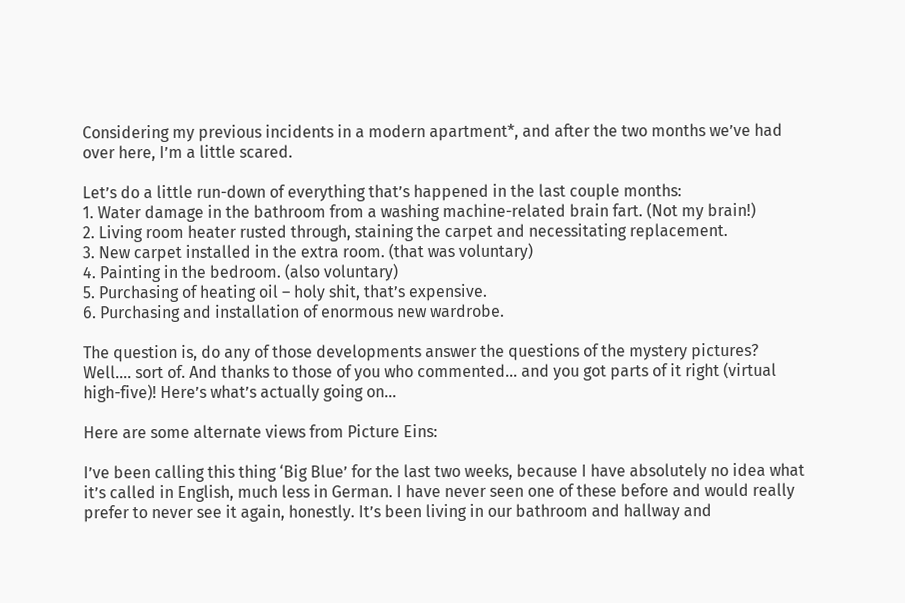Considering my previous incidents in a modern apartment*, and after the two months we’ve had over here, I’m a little scared.

Let’s do a little run-down of everything that’s happened in the last couple months:
1. Water damage in the bathroom from a washing machine-related brain fart. (Not my brain!)
2. Living room heater rusted through, staining the carpet and necessitating replacement.
3. New carpet installed in the extra room. (that was voluntary)
4. Painting in the bedroom. (also voluntary)
5. Purchasing of heating oil – holy shit, that’s expensive.
6. Purchasing and installation of enormous new wardrobe.

The question is, do any of those developments answer the questions of the mystery pictures? Well…. sort of. And thanks to those of you who commented… and you got parts of it right (virtual high-five)! Here’s what’s actually going on…

Here are some alternate views from Picture Eins:

I’ve been calling this thing ‘Big Blue’ for the last two weeks, because I have absolutely no idea what it’s called in English, much less in German. I have never seen one of these before and would really prefer to never see it again, honestly. It’s been living in our bathroom and hallway and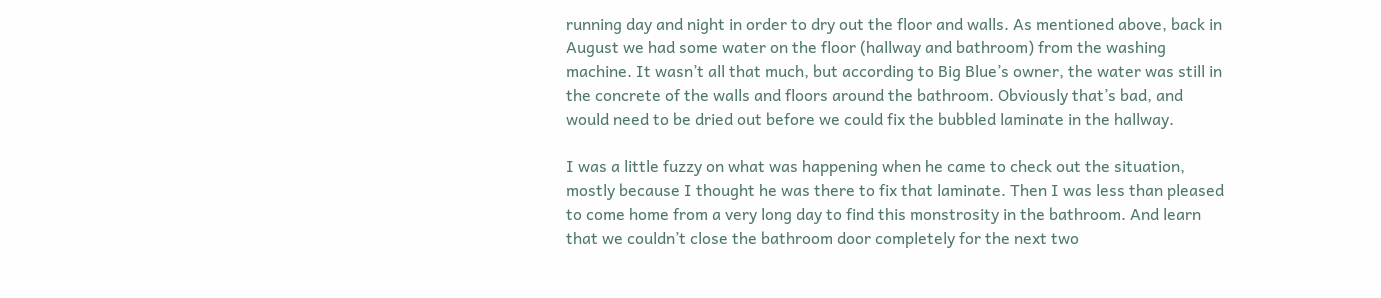running day and night in order to dry out the floor and walls. As mentioned above, back in August we had some water on the floor (hallway and bathroom) from the washing machine. It wasn’t all that much, but according to Big Blue’s owner, the water was still in the concrete of the walls and floors around the bathroom. Obviously that’s bad, and would need to be dried out before we could fix the bubbled laminate in the hallway.

I was a little fuzzy on what was happening when he came to check out the situation, mostly because I thought he was there to fix that laminate. Then I was less than pleased to come home from a very long day to find this monstrosity in the bathroom. And learn that we couldn’t close the bathroom door completely for the next two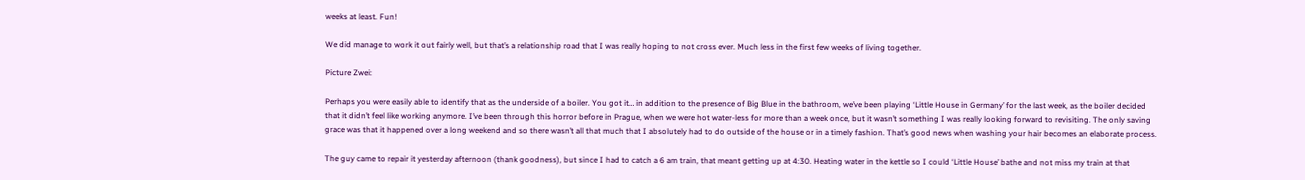weeks at least. Fun!

We did manage to work it out fairly well, but that’s a relationship road that I was really hoping to not cross ever. Much less in the first few weeks of living together.

Picture Zwei:

Perhaps you were easily able to identify that as the underside of a boiler. You got it… in addition to the presence of Big Blue in the bathroom, we’ve been playing ‘Little House in Germany’ for the last week, as the boiler decided that it didn’t feel like working anymore. I’ve been through this horror before in Prague, when we were hot water-less for more than a week once, but it wasn’t something I was really looking forward to revisiting. The only saving grace was that it happened over a long weekend and so there wasn’t all that much that I absolutely had to do outside of the house or in a timely fashion. That’s good news when washing your hair becomes an elaborate process.

The guy came to repair it yesterday afternoon (thank goodness), but since I had to catch a 6 am train, that meant getting up at 4:30. Heating water in the kettle so I could ‘Little House’ bathe and not miss my train at that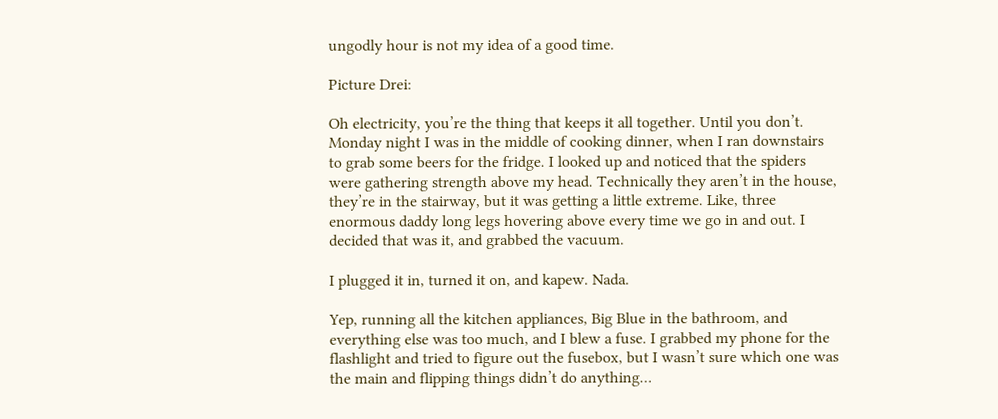ungodly hour is not my idea of a good time.

Picture Drei:

Oh electricity, you’re the thing that keeps it all together. Until you don’t. Monday night I was in the middle of cooking dinner, when I ran downstairs to grab some beers for the fridge. I looked up and noticed that the spiders were gathering strength above my head. Technically they aren’t in the house, they’re in the stairway, but it was getting a little extreme. Like, three enormous daddy long legs hovering above every time we go in and out. I decided that was it, and grabbed the vacuum.

I plugged it in, turned it on, and kapew. Nada.

Yep, running all the kitchen appliances, Big Blue in the bathroom, and everything else was too much, and I blew a fuse. I grabbed my phone for the flashlight and tried to figure out the fusebox, but I wasn’t sure which one was the main and flipping things didn’t do anything…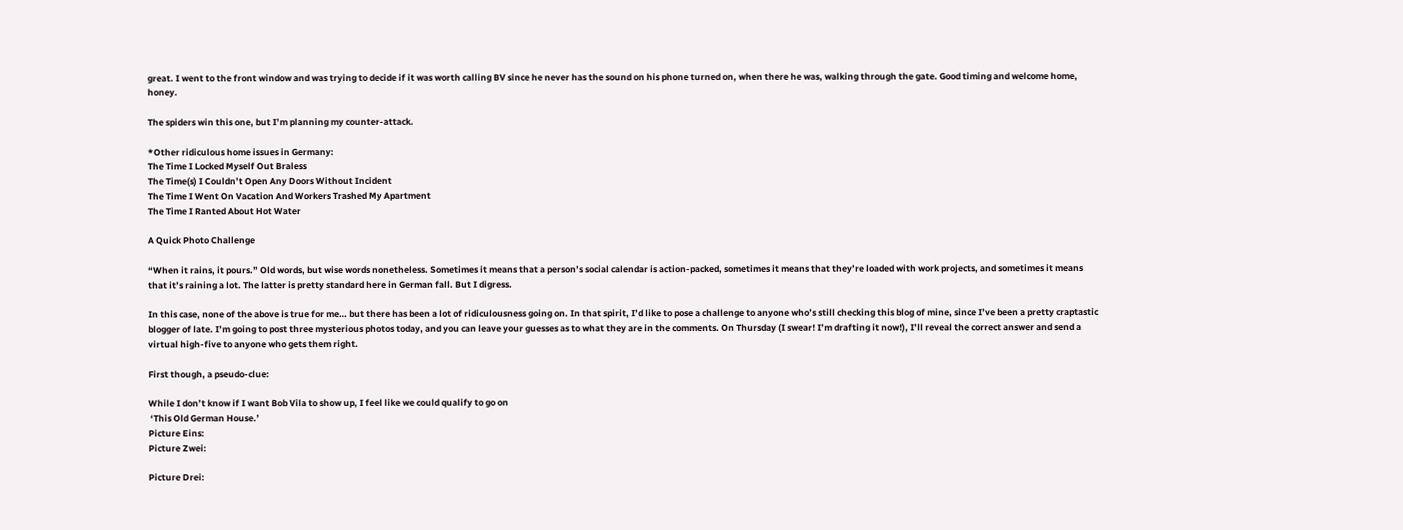great. I went to the front window and was trying to decide if it was worth calling BV since he never has the sound on his phone turned on, when there he was, walking through the gate. Good timing and welcome home, honey.

The spiders win this one, but I’m planning my counter-attack.

*Other ridiculous home issues in Germany:
The Time I Locked Myself Out Braless
The Time(s) I Couldn’t Open Any Doors Without Incident
The Time I Went On Vacation And Workers Trashed My Apartment
The Time I Ranted About Hot Water

A Quick Photo Challenge

“When it rains, it pours.” Old words, but wise words nonetheless. Sometimes it means that a person’s social calendar is action-packed, sometimes it means that they’re loaded with work projects, and sometimes it means that it’s raining a lot. The latter is pretty standard here in German fall. But I digress.

In this case, none of the above is true for me… but there has been a lot of ridiculousness going on. In that spirit, I’d like to pose a challenge to anyone who’s still checking this blog of mine, since I’ve been a pretty craptastic blogger of late. I’m going to post three mysterious photos today, and you can leave your guesses as to what they are in the comments. On Thursday (I swear! I’m drafting it now!), I’ll reveal the correct answer and send a virtual high-five to anyone who gets them right.

First though, a pseudo-clue:

While I don’t know if I want Bob Vila to show up, I feel like we could qualify to go on
 ‘This Old German House.’
Picture Eins:
Picture Zwei:

Picture Drei: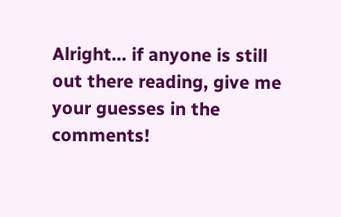Alright… if anyone is still out there reading, give me your guesses in the comments!